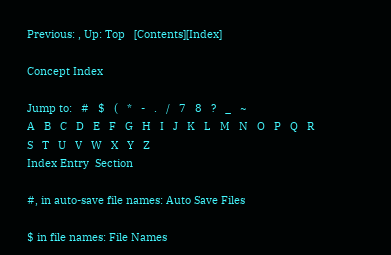Previous: , Up: Top   [Contents][Index]

Concept Index

Jump to:   #   $   (   *   -   .   /   7   8   ?   _   ~
A   B   C   D   E   F   G   H   I   J   K   L   M   N   O   P   Q   R   S   T   U   V   W   X   Y   Z
Index Entry  Section

#, in auto-save file names: Auto Save Files

$ in file names: File Names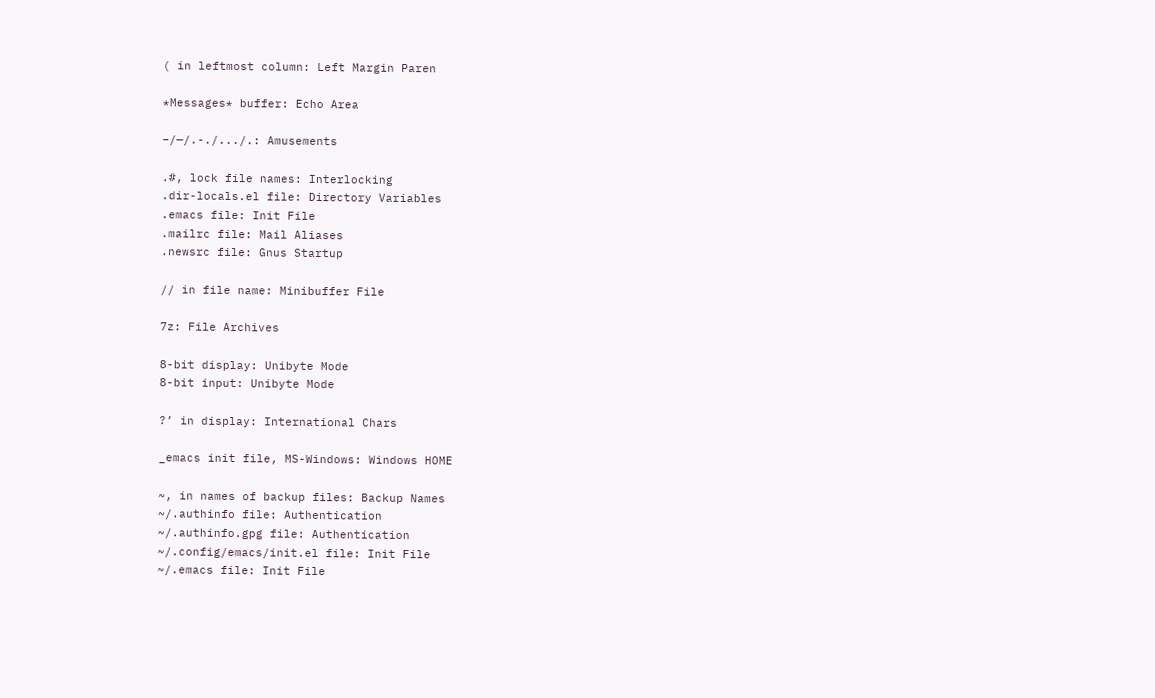( in leftmost column: Left Margin Paren

*Messages* buffer: Echo Area

–/—/.-./.../.: Amusements

.#, lock file names: Interlocking
.dir-locals.el file: Directory Variables
.emacs file: Init File
.mailrc file: Mail Aliases
.newsrc file: Gnus Startup

// in file name: Minibuffer File

7z: File Archives

8-bit display: Unibyte Mode
8-bit input: Unibyte Mode

?’ in display: International Chars

_emacs init file, MS-Windows: Windows HOME

~, in names of backup files: Backup Names
~/.authinfo file: Authentication
~/.authinfo.gpg file: Authentication
~/.config/emacs/init.el file: Init File
~/.emacs file: Init File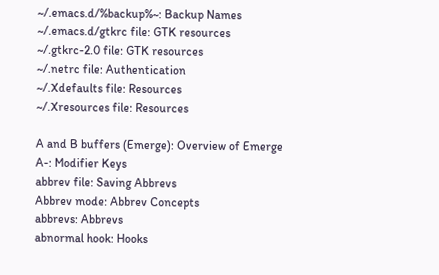~/.emacs.d/%backup%~: Backup Names
~/.emacs.d/gtkrc file: GTK resources
~/.gtkrc-2.0 file: GTK resources
~/.netrc file: Authentication
~/.Xdefaults file: Resources
~/.Xresources file: Resources

A and B buffers (Emerge): Overview of Emerge
A-: Modifier Keys
abbrev file: Saving Abbrevs
Abbrev mode: Abbrev Concepts
abbrevs: Abbrevs
abnormal hook: Hooks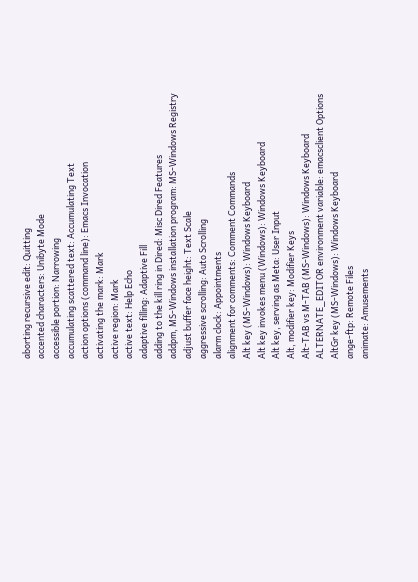aborting recursive edit: Quitting
accented characters: Unibyte Mode
accessible portion: Narrowing
accumulating scattered text: Accumulating Text
action options (command line): Emacs Invocation
activating the mark: Mark
active region: Mark
active text: Help Echo
adaptive filling: Adaptive Fill
adding to the kill ring in Dired: Misc Dired Features
addpm, MS-Windows installation program: MS-Windows Registry
adjust buffer face height: Text Scale
aggressive scrolling: Auto Scrolling
alarm clock: Appointments
alignment for comments: Comment Commands
Alt key (MS-Windows): Windows Keyboard
Alt key invokes menu (Windows): Windows Keyboard
Alt key, serving as Meta: User Input
Alt, modifier key: Modifier Keys
Alt-TAB vs M-TAB (MS-Windows): Windows Keyboard
ALTERNATE_EDITOR environment variable: emacsclient Options
AltGr key (MS-Windows): Windows Keyboard
ange-ftp: Remote Files
animate: Amusements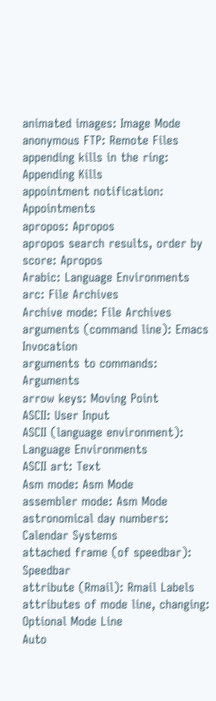animated images: Image Mode
anonymous FTP: Remote Files
appending kills in the ring: Appending Kills
appointment notification: Appointments
apropos: Apropos
apropos search results, order by score: Apropos
Arabic: Language Environments
arc: File Archives
Archive mode: File Archives
arguments (command line): Emacs Invocation
arguments to commands: Arguments
arrow keys: Moving Point
ASCII: User Input
ASCII (language environment): Language Environments
ASCII art: Text
Asm mode: Asm Mode
assembler mode: Asm Mode
astronomical day numbers: Calendar Systems
attached frame (of speedbar): Speedbar
attribute (Rmail): Rmail Labels
attributes of mode line, changing: Optional Mode Line
Auto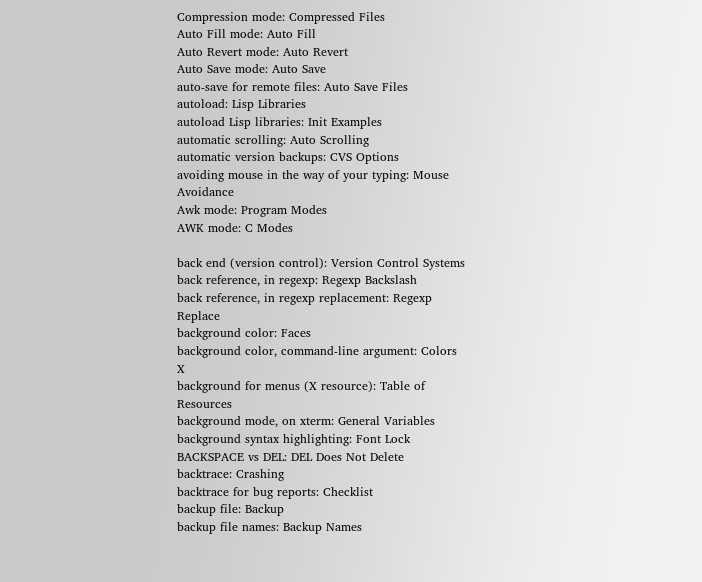Compression mode: Compressed Files
Auto Fill mode: Auto Fill
Auto Revert mode: Auto Revert
Auto Save mode: Auto Save
auto-save for remote files: Auto Save Files
autoload: Lisp Libraries
autoload Lisp libraries: Init Examples
automatic scrolling: Auto Scrolling
automatic version backups: CVS Options
avoiding mouse in the way of your typing: Mouse Avoidance
Awk mode: Program Modes
AWK mode: C Modes

back end (version control): Version Control Systems
back reference, in regexp: Regexp Backslash
back reference, in regexp replacement: Regexp Replace
background color: Faces
background color, command-line argument: Colors X
background for menus (X resource): Table of Resources
background mode, on xterm: General Variables
background syntax highlighting: Font Lock
BACKSPACE vs DEL: DEL Does Not Delete
backtrace: Crashing
backtrace for bug reports: Checklist
backup file: Backup
backup file names: Backup Names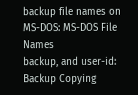backup file names on MS-DOS: MS-DOS File Names
backup, and user-id: Backup Copying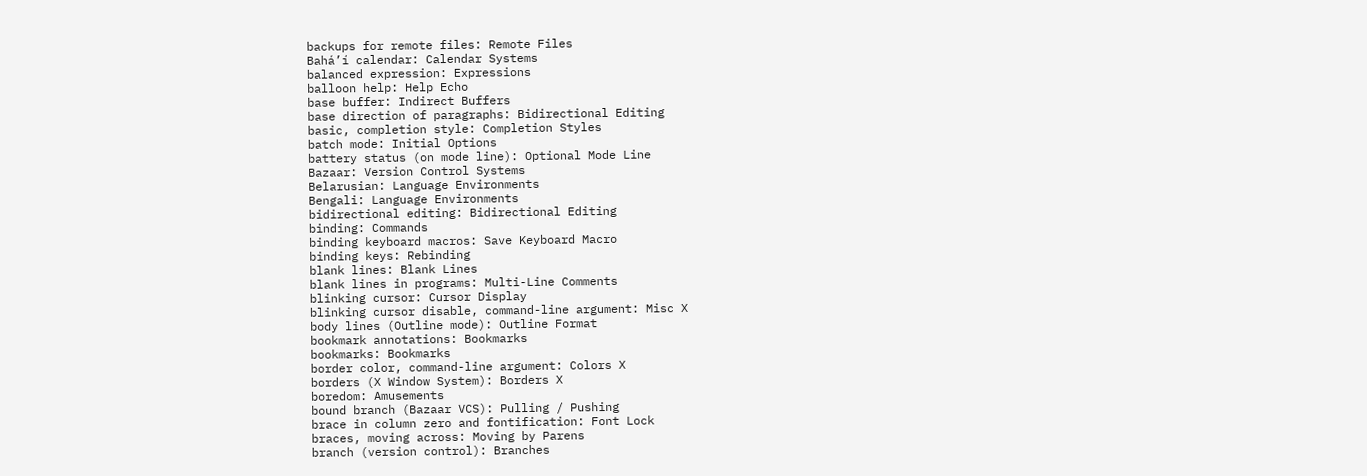backups for remote files: Remote Files
Bahá’í calendar: Calendar Systems
balanced expression: Expressions
balloon help: Help Echo
base buffer: Indirect Buffers
base direction of paragraphs: Bidirectional Editing
basic, completion style: Completion Styles
batch mode: Initial Options
battery status (on mode line): Optional Mode Line
Bazaar: Version Control Systems
Belarusian: Language Environments
Bengali: Language Environments
bidirectional editing: Bidirectional Editing
binding: Commands
binding keyboard macros: Save Keyboard Macro
binding keys: Rebinding
blank lines: Blank Lines
blank lines in programs: Multi-Line Comments
blinking cursor: Cursor Display
blinking cursor disable, command-line argument: Misc X
body lines (Outline mode): Outline Format
bookmark annotations: Bookmarks
bookmarks: Bookmarks
border color, command-line argument: Colors X
borders (X Window System): Borders X
boredom: Amusements
bound branch (Bazaar VCS): Pulling / Pushing
brace in column zero and fontification: Font Lock
braces, moving across: Moving by Parens
branch (version control): Branches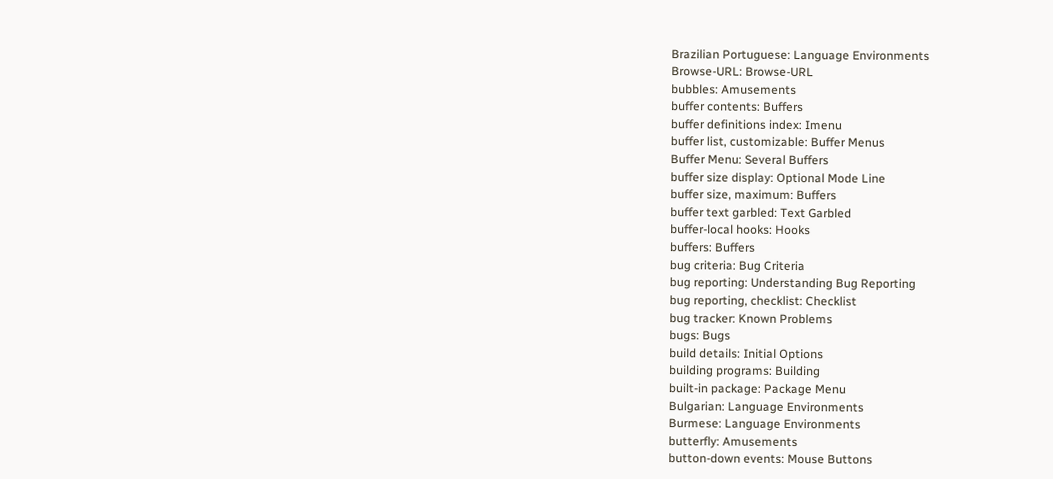Brazilian Portuguese: Language Environments
Browse-URL: Browse-URL
bubbles: Amusements
buffer contents: Buffers
buffer definitions index: Imenu
buffer list, customizable: Buffer Menus
Buffer Menu: Several Buffers
buffer size display: Optional Mode Line
buffer size, maximum: Buffers
buffer text garbled: Text Garbled
buffer-local hooks: Hooks
buffers: Buffers
bug criteria: Bug Criteria
bug reporting: Understanding Bug Reporting
bug reporting, checklist: Checklist
bug tracker: Known Problems
bugs: Bugs
build details: Initial Options
building programs: Building
built-in package: Package Menu
Bulgarian: Language Environments
Burmese: Language Environments
butterfly: Amusements
button-down events: Mouse Buttons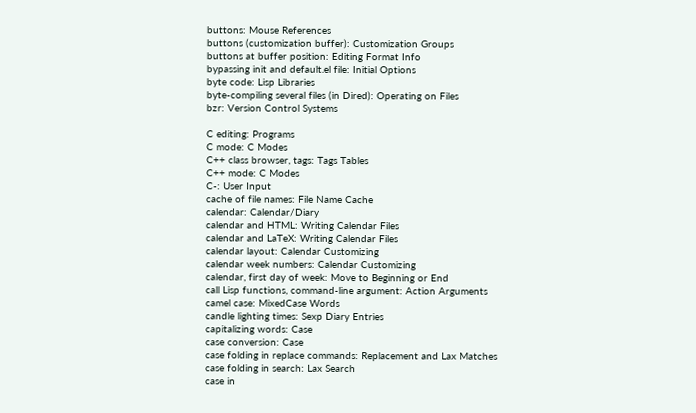buttons: Mouse References
buttons (customization buffer): Customization Groups
buttons at buffer position: Editing Format Info
bypassing init and default.el file: Initial Options
byte code: Lisp Libraries
byte-compiling several files (in Dired): Operating on Files
bzr: Version Control Systems

C editing: Programs
C mode: C Modes
C++ class browser, tags: Tags Tables
C++ mode: C Modes
C-: User Input
cache of file names: File Name Cache
calendar: Calendar/Diary
calendar and HTML: Writing Calendar Files
calendar and LaTeX: Writing Calendar Files
calendar layout: Calendar Customizing
calendar week numbers: Calendar Customizing
calendar, first day of week: Move to Beginning or End
call Lisp functions, command-line argument: Action Arguments
camel case: MixedCase Words
candle lighting times: Sexp Diary Entries
capitalizing words: Case
case conversion: Case
case folding in replace commands: Replacement and Lax Matches
case folding in search: Lax Search
case in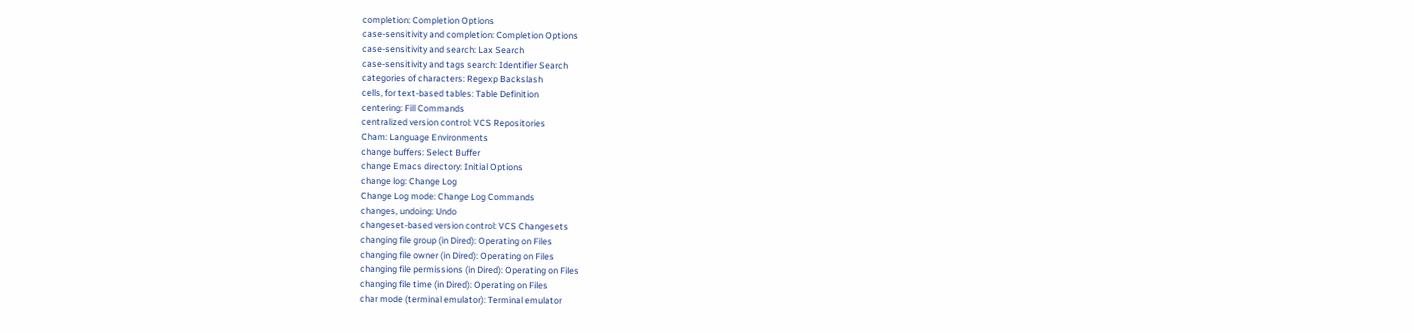completion: Completion Options
case-sensitivity and completion: Completion Options
case-sensitivity and search: Lax Search
case-sensitivity and tags search: Identifier Search
categories of characters: Regexp Backslash
cells, for text-based tables: Table Definition
centering: Fill Commands
centralized version control: VCS Repositories
Cham: Language Environments
change buffers: Select Buffer
change Emacs directory: Initial Options
change log: Change Log
Change Log mode: Change Log Commands
changes, undoing: Undo
changeset-based version control: VCS Changesets
changing file group (in Dired): Operating on Files
changing file owner (in Dired): Operating on Files
changing file permissions (in Dired): Operating on Files
changing file time (in Dired): Operating on Files
char mode (terminal emulator): Terminal emulator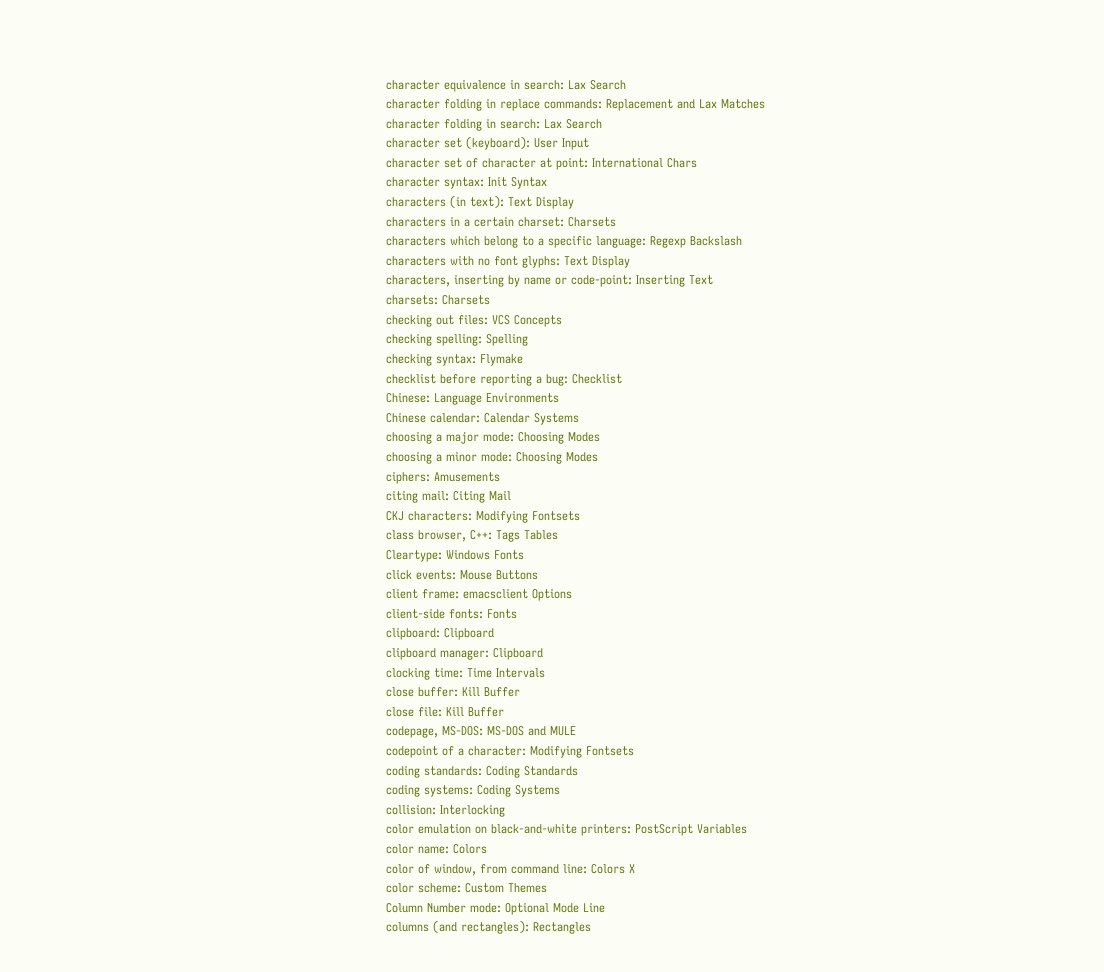character equivalence in search: Lax Search
character folding in replace commands: Replacement and Lax Matches
character folding in search: Lax Search
character set (keyboard): User Input
character set of character at point: International Chars
character syntax: Init Syntax
characters (in text): Text Display
characters in a certain charset: Charsets
characters which belong to a specific language: Regexp Backslash
characters with no font glyphs: Text Display
characters, inserting by name or code-point: Inserting Text
charsets: Charsets
checking out files: VCS Concepts
checking spelling: Spelling
checking syntax: Flymake
checklist before reporting a bug: Checklist
Chinese: Language Environments
Chinese calendar: Calendar Systems
choosing a major mode: Choosing Modes
choosing a minor mode: Choosing Modes
ciphers: Amusements
citing mail: Citing Mail
CKJ characters: Modifying Fontsets
class browser, C++: Tags Tables
Cleartype: Windows Fonts
click events: Mouse Buttons
client frame: emacsclient Options
client-side fonts: Fonts
clipboard: Clipboard
clipboard manager: Clipboard
clocking time: Time Intervals
close buffer: Kill Buffer
close file: Kill Buffer
codepage, MS-DOS: MS-DOS and MULE
codepoint of a character: Modifying Fontsets
coding standards: Coding Standards
coding systems: Coding Systems
collision: Interlocking
color emulation on black-and-white printers: PostScript Variables
color name: Colors
color of window, from command line: Colors X
color scheme: Custom Themes
Column Number mode: Optional Mode Line
columns (and rectangles): Rectangles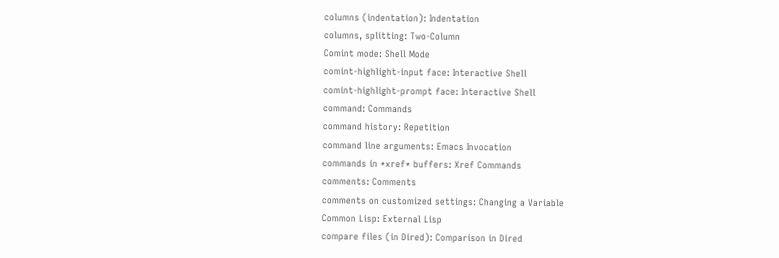columns (indentation): Indentation
columns, splitting: Two-Column
Comint mode: Shell Mode
comint-highlight-input face: Interactive Shell
comint-highlight-prompt face: Interactive Shell
command: Commands
command history: Repetition
command line arguments: Emacs Invocation
commands in *xref* buffers: Xref Commands
comments: Comments
comments on customized settings: Changing a Variable
Common Lisp: External Lisp
compare files (in Dired): Comparison in Dired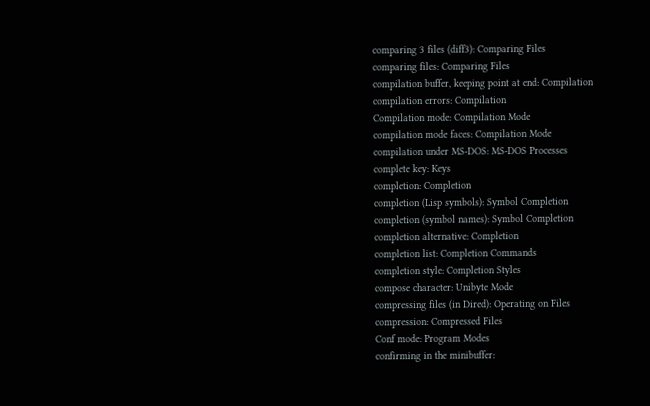comparing 3 files (diff3): Comparing Files
comparing files: Comparing Files
compilation buffer, keeping point at end: Compilation
compilation errors: Compilation
Compilation mode: Compilation Mode
compilation mode faces: Compilation Mode
compilation under MS-DOS: MS-DOS Processes
complete key: Keys
completion: Completion
completion (Lisp symbols): Symbol Completion
completion (symbol names): Symbol Completion
completion alternative: Completion
completion list: Completion Commands
completion style: Completion Styles
compose character: Unibyte Mode
compressing files (in Dired): Operating on Files
compression: Compressed Files
Conf mode: Program Modes
confirming in the minibuffer: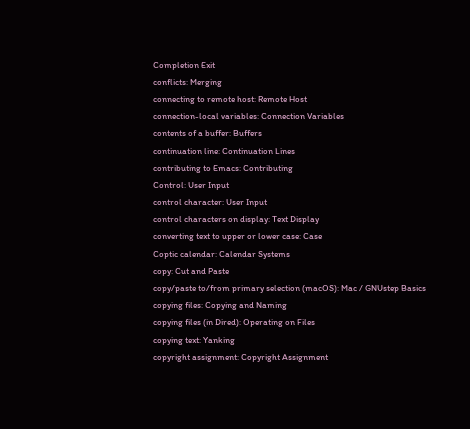Completion Exit
conflicts: Merging
connecting to remote host: Remote Host
connection-local variables: Connection Variables
contents of a buffer: Buffers
continuation line: Continuation Lines
contributing to Emacs: Contributing
Control: User Input
control character: User Input
control characters on display: Text Display
converting text to upper or lower case: Case
Coptic calendar: Calendar Systems
copy: Cut and Paste
copy/paste to/from primary selection (macOS): Mac / GNUstep Basics
copying files: Copying and Naming
copying files (in Dired): Operating on Files
copying text: Yanking
copyright assignment: Copyright Assignment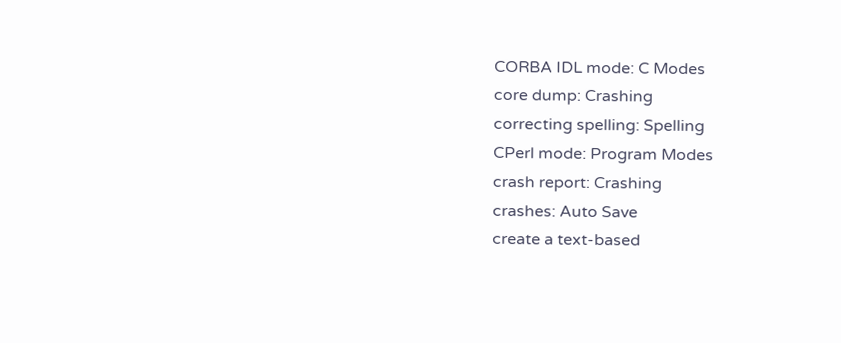CORBA IDL mode: C Modes
core dump: Crashing
correcting spelling: Spelling
CPerl mode: Program Modes
crash report: Crashing
crashes: Auto Save
create a text-based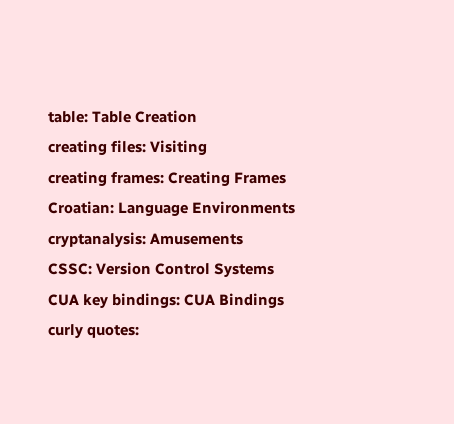table: Table Creation
creating files: Visiting
creating frames: Creating Frames
Croatian: Language Environments
cryptanalysis: Amusements
CSSC: Version Control Systems
CUA key bindings: CUA Bindings
curly quotes: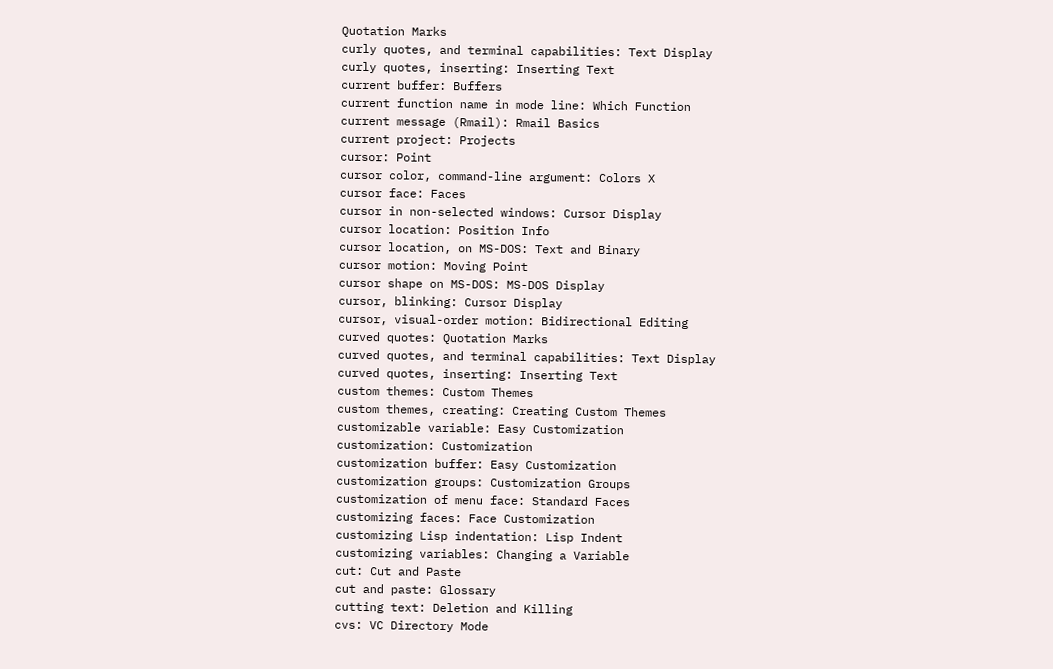Quotation Marks
curly quotes, and terminal capabilities: Text Display
curly quotes, inserting: Inserting Text
current buffer: Buffers
current function name in mode line: Which Function
current message (Rmail): Rmail Basics
current project: Projects
cursor: Point
cursor color, command-line argument: Colors X
cursor face: Faces
cursor in non-selected windows: Cursor Display
cursor location: Position Info
cursor location, on MS-DOS: Text and Binary
cursor motion: Moving Point
cursor shape on MS-DOS: MS-DOS Display
cursor, blinking: Cursor Display
cursor, visual-order motion: Bidirectional Editing
curved quotes: Quotation Marks
curved quotes, and terminal capabilities: Text Display
curved quotes, inserting: Inserting Text
custom themes: Custom Themes
custom themes, creating: Creating Custom Themes
customizable variable: Easy Customization
customization: Customization
customization buffer: Easy Customization
customization groups: Customization Groups
customization of menu face: Standard Faces
customizing faces: Face Customization
customizing Lisp indentation: Lisp Indent
customizing variables: Changing a Variable
cut: Cut and Paste
cut and paste: Glossary
cutting text: Deletion and Killing
cvs: VC Directory Mode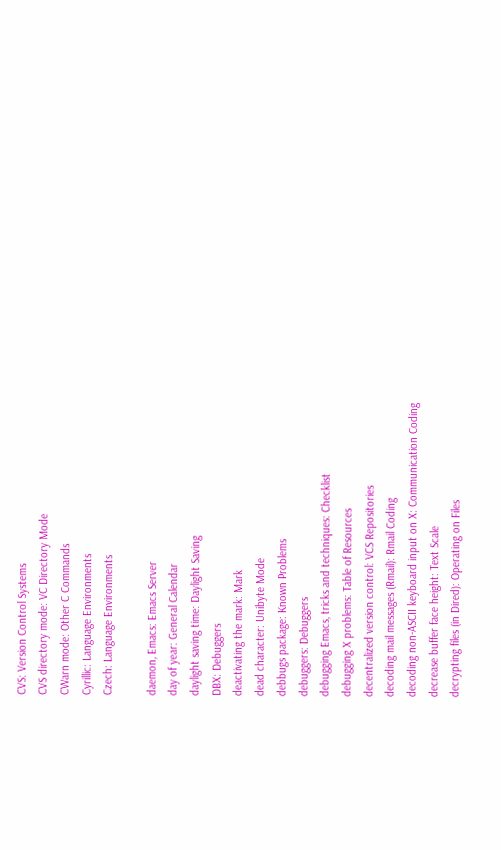CVS: Version Control Systems
CVS directory mode: VC Directory Mode
CWarn mode: Other C Commands
Cyrillic: Language Environments
Czech: Language Environments

daemon, Emacs: Emacs Server
day of year: General Calendar
daylight saving time: Daylight Saving
DBX: Debuggers
deactivating the mark: Mark
dead character: Unibyte Mode
debbugs package: Known Problems
debuggers: Debuggers
debugging Emacs, tricks and techniques: Checklist
debugging X problems: Table of Resources
decentralized version control: VCS Repositories
decoding mail messages (Rmail): Rmail Coding
decoding non-ASCII keyboard input on X: Communication Coding
decrease buffer face height: Text Scale
decrypting files (in Dired): Operating on Files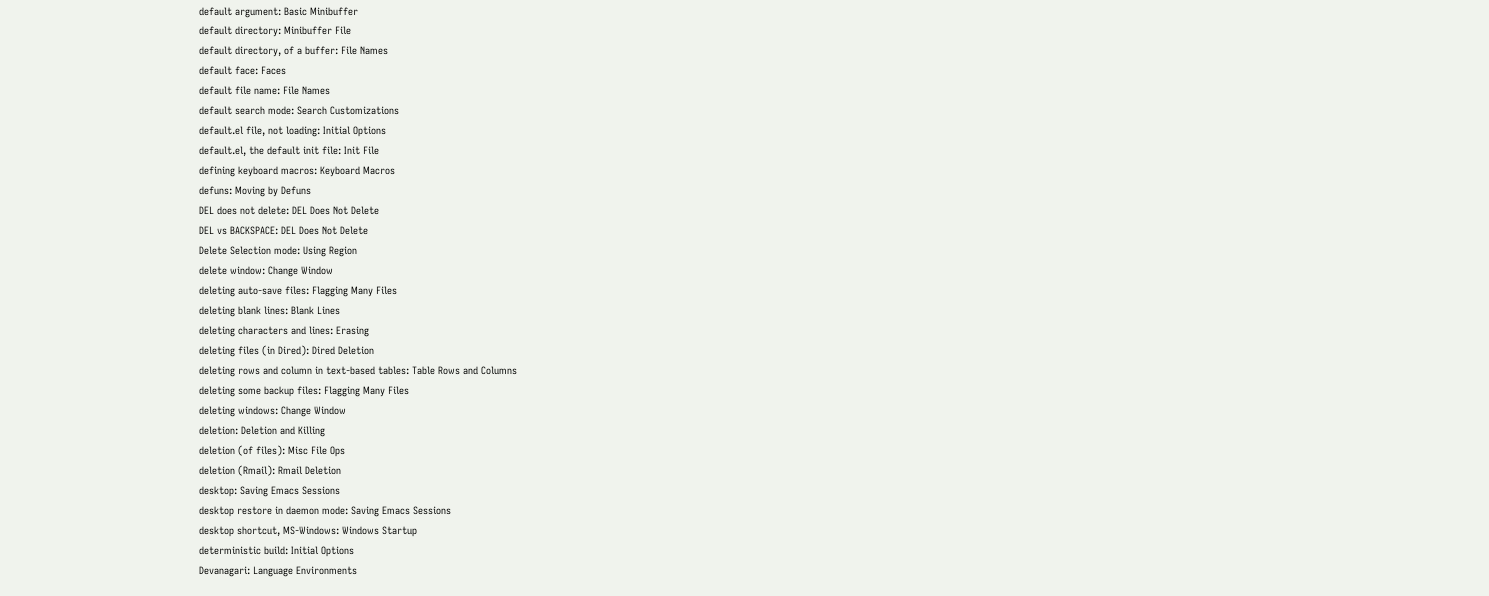default argument: Basic Minibuffer
default directory: Minibuffer File
default directory, of a buffer: File Names
default face: Faces
default file name: File Names
default search mode: Search Customizations
default.el file, not loading: Initial Options
default.el, the default init file: Init File
defining keyboard macros: Keyboard Macros
defuns: Moving by Defuns
DEL does not delete: DEL Does Not Delete
DEL vs BACKSPACE: DEL Does Not Delete
Delete Selection mode: Using Region
delete window: Change Window
deleting auto-save files: Flagging Many Files
deleting blank lines: Blank Lines
deleting characters and lines: Erasing
deleting files (in Dired): Dired Deletion
deleting rows and column in text-based tables: Table Rows and Columns
deleting some backup files: Flagging Many Files
deleting windows: Change Window
deletion: Deletion and Killing
deletion (of files): Misc File Ops
deletion (Rmail): Rmail Deletion
desktop: Saving Emacs Sessions
desktop restore in daemon mode: Saving Emacs Sessions
desktop shortcut, MS-Windows: Windows Startup
deterministic build: Initial Options
Devanagari: Language Environments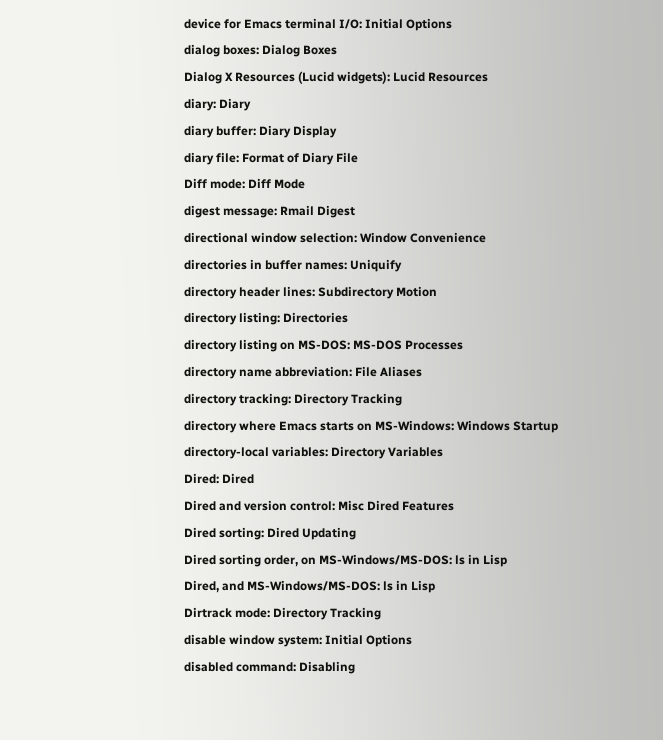device for Emacs terminal I/O: Initial Options
dialog boxes: Dialog Boxes
Dialog X Resources (Lucid widgets): Lucid Resources
diary: Diary
diary buffer: Diary Display
diary file: Format of Diary File
Diff mode: Diff Mode
digest message: Rmail Digest
directional window selection: Window Convenience
directories in buffer names: Uniquify
directory header lines: Subdirectory Motion
directory listing: Directories
directory listing on MS-DOS: MS-DOS Processes
directory name abbreviation: File Aliases
directory tracking: Directory Tracking
directory where Emacs starts on MS-Windows: Windows Startup
directory-local variables: Directory Variables
Dired: Dired
Dired and version control: Misc Dired Features
Dired sorting: Dired Updating
Dired sorting order, on MS-Windows/MS-DOS: ls in Lisp
Dired, and MS-Windows/MS-DOS: ls in Lisp
Dirtrack mode: Directory Tracking
disable window system: Initial Options
disabled command: Disabling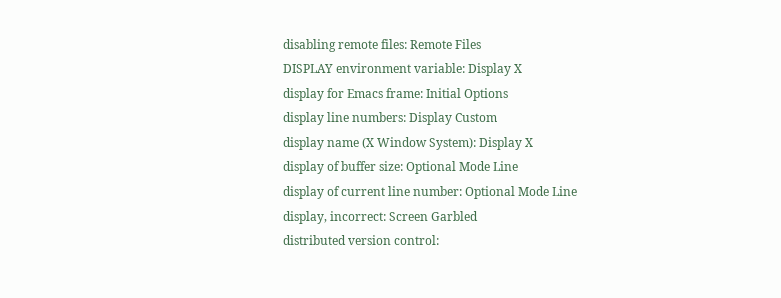disabling remote files: Remote Files
DISPLAY environment variable: Display X
display for Emacs frame: Initial Options
display line numbers: Display Custom
display name (X Window System): Display X
display of buffer size: Optional Mode Line
display of current line number: Optional Mode Line
display, incorrect: Screen Garbled
distributed version control: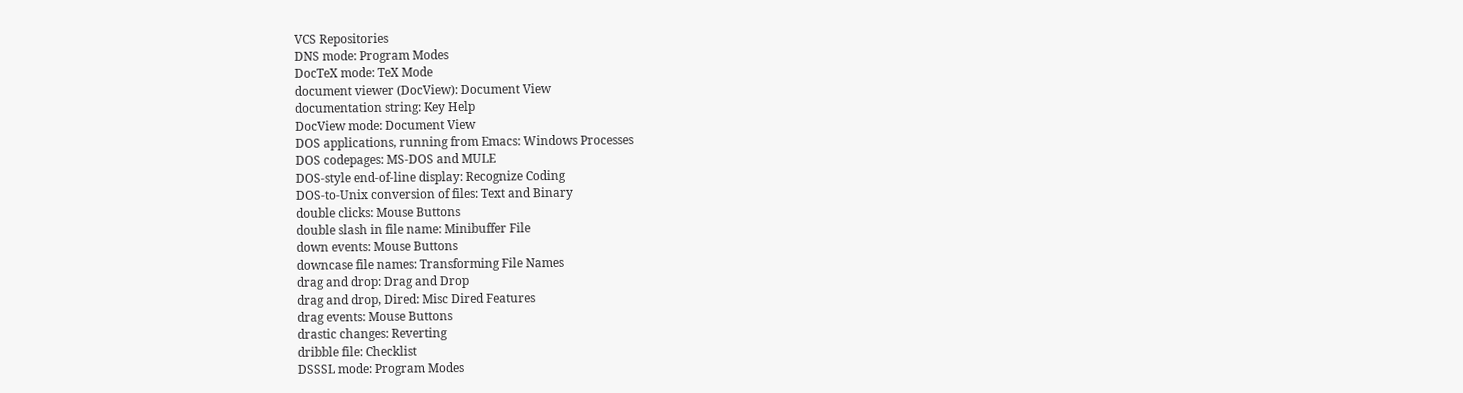VCS Repositories
DNS mode: Program Modes
DocTeX mode: TeX Mode
document viewer (DocView): Document View
documentation string: Key Help
DocView mode: Document View
DOS applications, running from Emacs: Windows Processes
DOS codepages: MS-DOS and MULE
DOS-style end-of-line display: Recognize Coding
DOS-to-Unix conversion of files: Text and Binary
double clicks: Mouse Buttons
double slash in file name: Minibuffer File
down events: Mouse Buttons
downcase file names: Transforming File Names
drag and drop: Drag and Drop
drag and drop, Dired: Misc Dired Features
drag events: Mouse Buttons
drastic changes: Reverting
dribble file: Checklist
DSSSL mode: Program Modes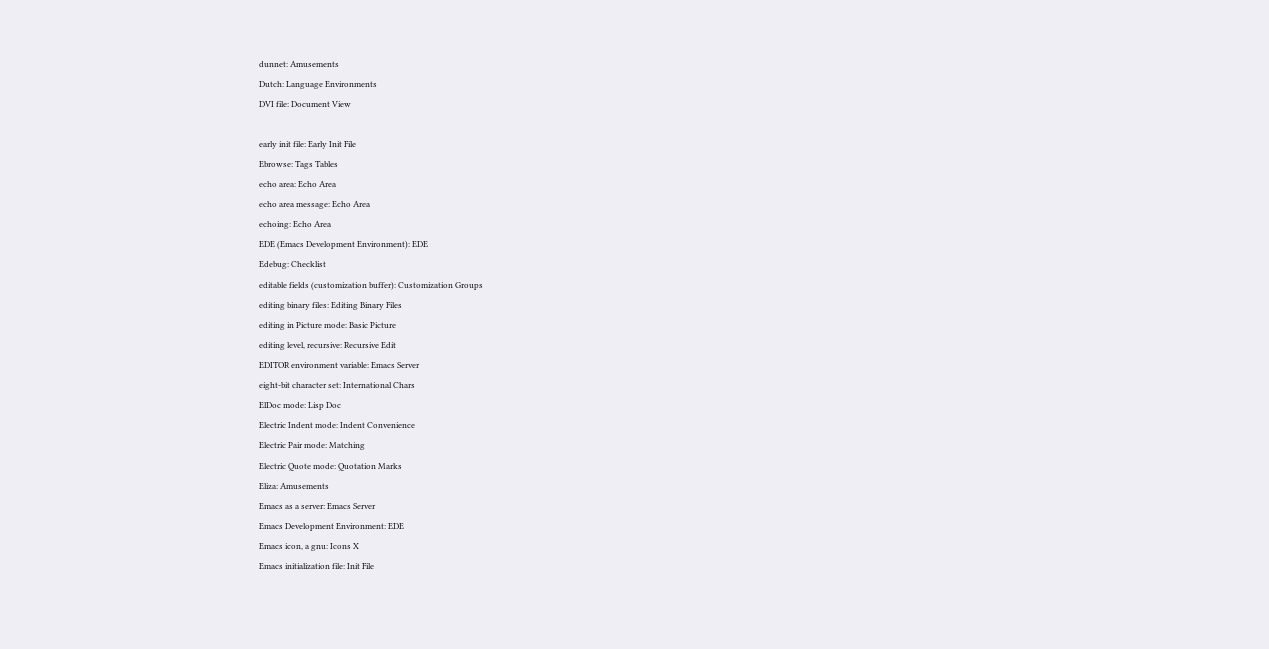dunnet: Amusements
Dutch: Language Environments
DVI file: Document View

early init file: Early Init File
Ebrowse: Tags Tables
echo area: Echo Area
echo area message: Echo Area
echoing: Echo Area
EDE (Emacs Development Environment): EDE
Edebug: Checklist
editable fields (customization buffer): Customization Groups
editing binary files: Editing Binary Files
editing in Picture mode: Basic Picture
editing level, recursive: Recursive Edit
EDITOR environment variable: Emacs Server
eight-bit character set: International Chars
ElDoc mode: Lisp Doc
Electric Indent mode: Indent Convenience
Electric Pair mode: Matching
Electric Quote mode: Quotation Marks
Eliza: Amusements
Emacs as a server: Emacs Server
Emacs Development Environment: EDE
Emacs icon, a gnu: Icons X
Emacs initialization file: Init File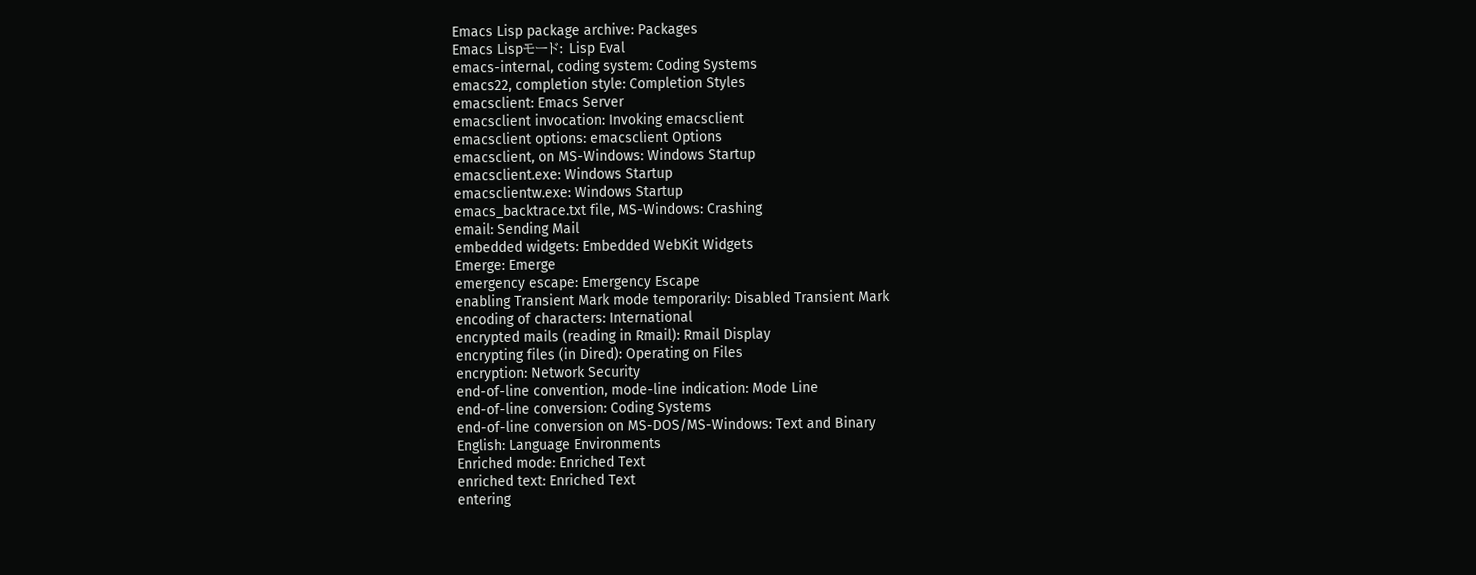Emacs Lisp package archive: Packages
Emacs Lispモード: Lisp Eval
emacs-internal, coding system: Coding Systems
emacs22, completion style: Completion Styles
emacsclient: Emacs Server
emacsclient invocation: Invoking emacsclient
emacsclient options: emacsclient Options
emacsclient, on MS-Windows: Windows Startup
emacsclient.exe: Windows Startup
emacsclientw.exe: Windows Startup
emacs_backtrace.txt file, MS-Windows: Crashing
email: Sending Mail
embedded widgets: Embedded WebKit Widgets
Emerge: Emerge
emergency escape: Emergency Escape
enabling Transient Mark mode temporarily: Disabled Transient Mark
encoding of characters: International
encrypted mails (reading in Rmail): Rmail Display
encrypting files (in Dired): Operating on Files
encryption: Network Security
end-of-line convention, mode-line indication: Mode Line
end-of-line conversion: Coding Systems
end-of-line conversion on MS-DOS/MS-Windows: Text and Binary
English: Language Environments
Enriched mode: Enriched Text
enriched text: Enriched Text
entering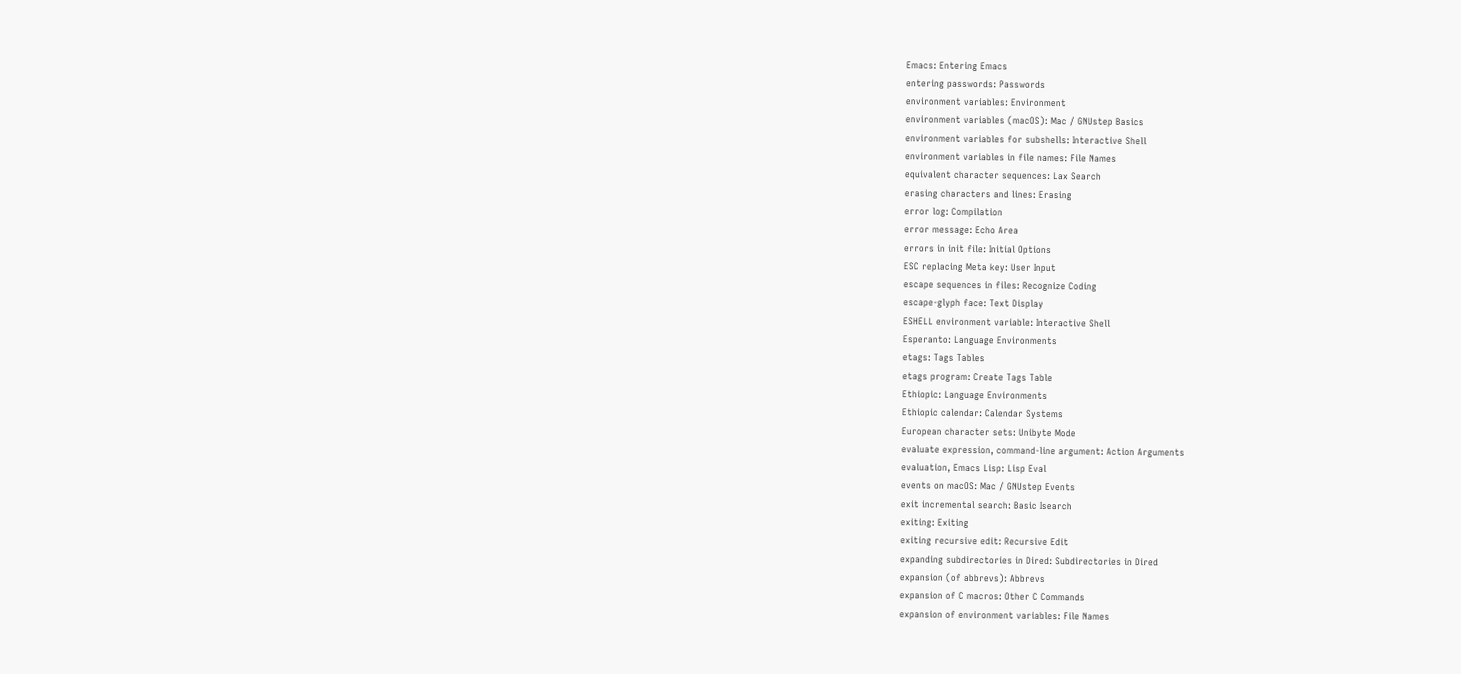Emacs: Entering Emacs
entering passwords: Passwords
environment variables: Environment
environment variables (macOS): Mac / GNUstep Basics
environment variables for subshells: Interactive Shell
environment variables in file names: File Names
equivalent character sequences: Lax Search
erasing characters and lines: Erasing
error log: Compilation
error message: Echo Area
errors in init file: Initial Options
ESC replacing Meta key: User Input
escape sequences in files: Recognize Coding
escape-glyph face: Text Display
ESHELL environment variable: Interactive Shell
Esperanto: Language Environments
etags: Tags Tables
etags program: Create Tags Table
Ethiopic: Language Environments
Ethiopic calendar: Calendar Systems
European character sets: Unibyte Mode
evaluate expression, command-line argument: Action Arguments
evaluation, Emacs Lisp: Lisp Eval
events on macOS: Mac / GNUstep Events
exit incremental search: Basic Isearch
exiting: Exiting
exiting recursive edit: Recursive Edit
expanding subdirectories in Dired: Subdirectories in Dired
expansion (of abbrevs): Abbrevs
expansion of C macros: Other C Commands
expansion of environment variables: File Names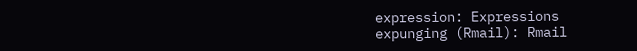expression: Expressions
expunging (Rmail): Rmail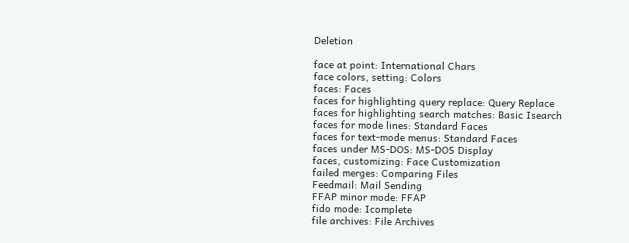Deletion

face at point: International Chars
face colors, setting: Colors
faces: Faces
faces for highlighting query replace: Query Replace
faces for highlighting search matches: Basic Isearch
faces for mode lines: Standard Faces
faces for text-mode menus: Standard Faces
faces under MS-DOS: MS-DOS Display
faces, customizing: Face Customization
failed merges: Comparing Files
Feedmail: Mail Sending
FFAP minor mode: FFAP
fido mode: Icomplete
file archives: File Archives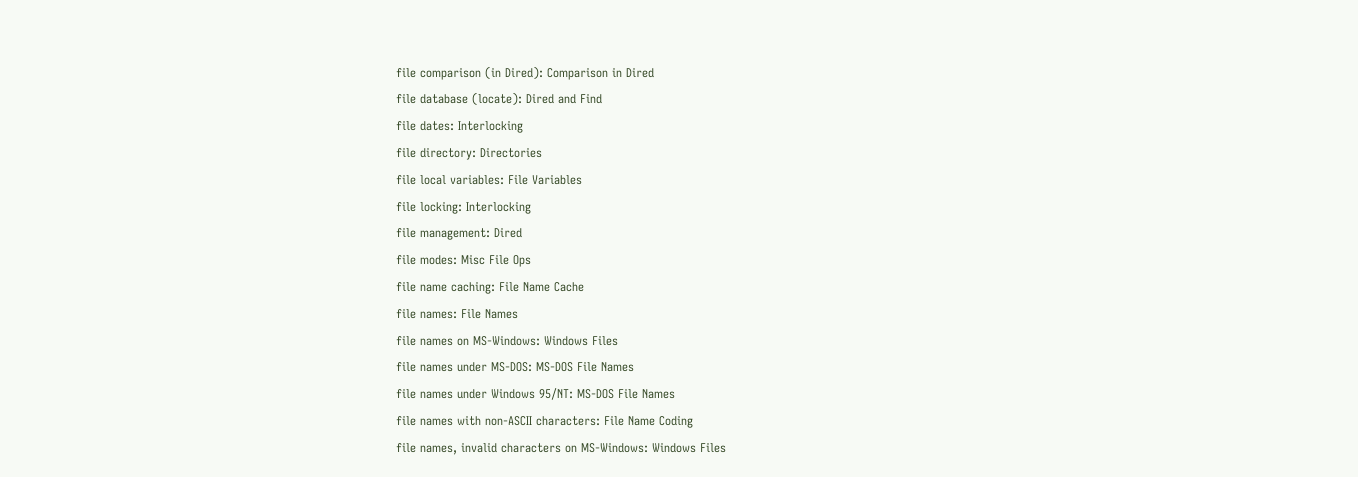file comparison (in Dired): Comparison in Dired
file database (locate): Dired and Find
file dates: Interlocking
file directory: Directories
file local variables: File Variables
file locking: Interlocking
file management: Dired
file modes: Misc File Ops
file name caching: File Name Cache
file names: File Names
file names on MS-Windows: Windows Files
file names under MS-DOS: MS-DOS File Names
file names under Windows 95/NT: MS-DOS File Names
file names with non-ASCII characters: File Name Coding
file names, invalid characters on MS-Windows: Windows Files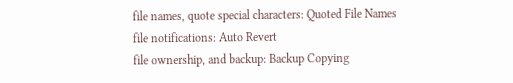file names, quote special characters: Quoted File Names
file notifications: Auto Revert
file ownership, and backup: Backup Copying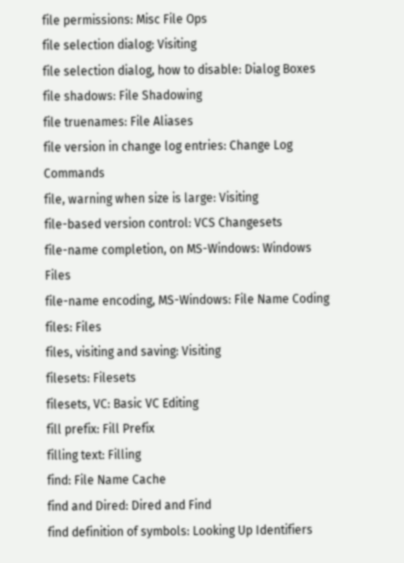file permissions: Misc File Ops
file selection dialog: Visiting
file selection dialog, how to disable: Dialog Boxes
file shadows: File Shadowing
file truenames: File Aliases
file version in change log entries: Change Log Commands
file, warning when size is large: Visiting
file-based version control: VCS Changesets
file-name completion, on MS-Windows: Windows Files
file-name encoding, MS-Windows: File Name Coding
files: Files
files, visiting and saving: Visiting
filesets: Filesets
filesets, VC: Basic VC Editing
fill prefix: Fill Prefix
filling text: Filling
find: File Name Cache
find and Dired: Dired and Find
find definition of symbols: Looking Up Identifiers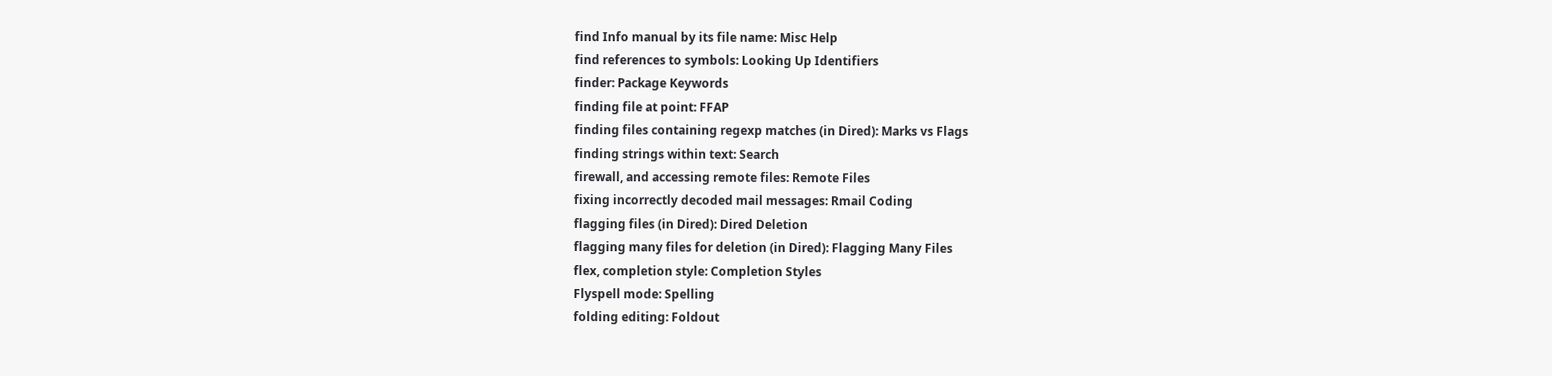find Info manual by its file name: Misc Help
find references to symbols: Looking Up Identifiers
finder: Package Keywords
finding file at point: FFAP
finding files containing regexp matches (in Dired): Marks vs Flags
finding strings within text: Search
firewall, and accessing remote files: Remote Files
fixing incorrectly decoded mail messages: Rmail Coding
flagging files (in Dired): Dired Deletion
flagging many files for deletion (in Dired): Flagging Many Files
flex, completion style: Completion Styles
Flyspell mode: Spelling
folding editing: Foldout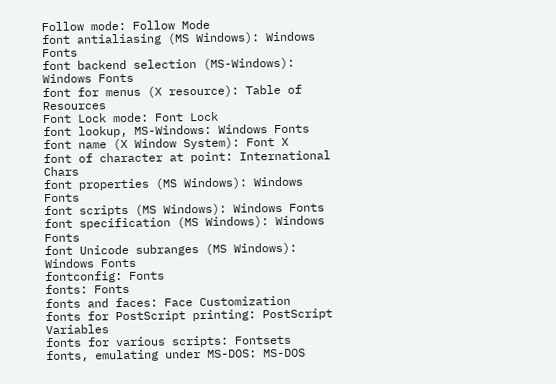Follow mode: Follow Mode
font antialiasing (MS Windows): Windows Fonts
font backend selection (MS-Windows): Windows Fonts
font for menus (X resource): Table of Resources
Font Lock mode: Font Lock
font lookup, MS-Windows: Windows Fonts
font name (X Window System): Font X
font of character at point: International Chars
font properties (MS Windows): Windows Fonts
font scripts (MS Windows): Windows Fonts
font specification (MS Windows): Windows Fonts
font Unicode subranges (MS Windows): Windows Fonts
fontconfig: Fonts
fonts: Fonts
fonts and faces: Face Customization
fonts for PostScript printing: PostScript Variables
fonts for various scripts: Fontsets
fonts, emulating under MS-DOS: MS-DOS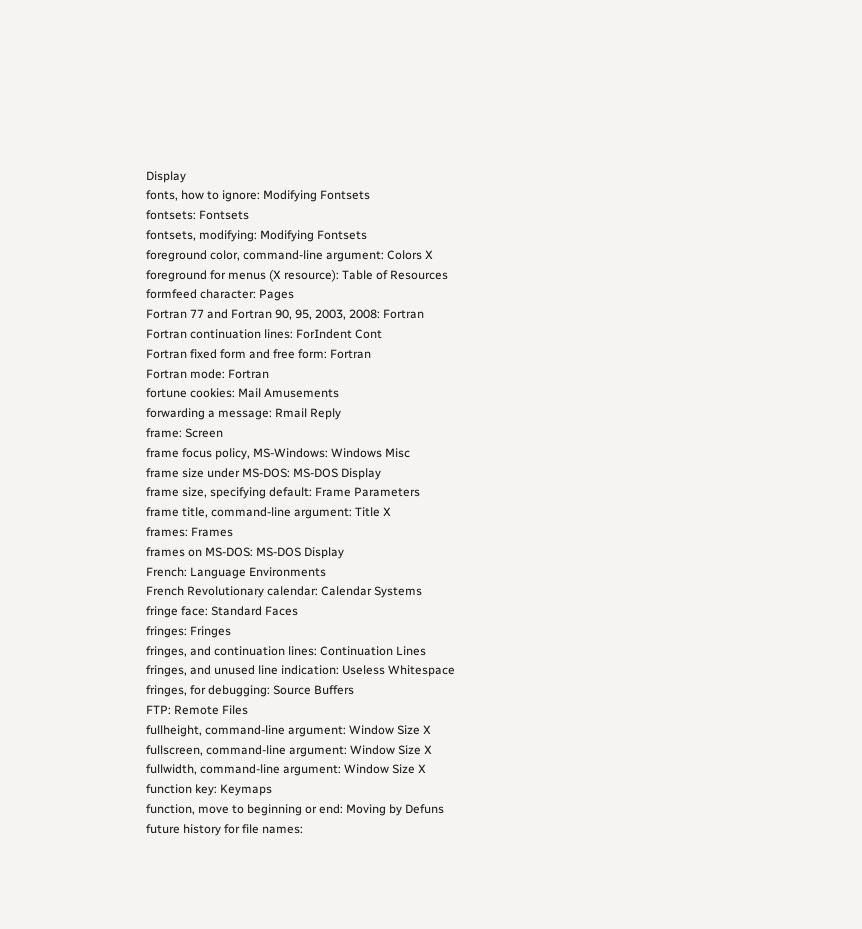Display
fonts, how to ignore: Modifying Fontsets
fontsets: Fontsets
fontsets, modifying: Modifying Fontsets
foreground color, command-line argument: Colors X
foreground for menus (X resource): Table of Resources
formfeed character: Pages
Fortran 77 and Fortran 90, 95, 2003, 2008: Fortran
Fortran continuation lines: ForIndent Cont
Fortran fixed form and free form: Fortran
Fortran mode: Fortran
fortune cookies: Mail Amusements
forwarding a message: Rmail Reply
frame: Screen
frame focus policy, MS-Windows: Windows Misc
frame size under MS-DOS: MS-DOS Display
frame size, specifying default: Frame Parameters
frame title, command-line argument: Title X
frames: Frames
frames on MS-DOS: MS-DOS Display
French: Language Environments
French Revolutionary calendar: Calendar Systems
fringe face: Standard Faces
fringes: Fringes
fringes, and continuation lines: Continuation Lines
fringes, and unused line indication: Useless Whitespace
fringes, for debugging: Source Buffers
FTP: Remote Files
fullheight, command-line argument: Window Size X
fullscreen, command-line argument: Window Size X
fullwidth, command-line argument: Window Size X
function key: Keymaps
function, move to beginning or end: Moving by Defuns
future history for file names: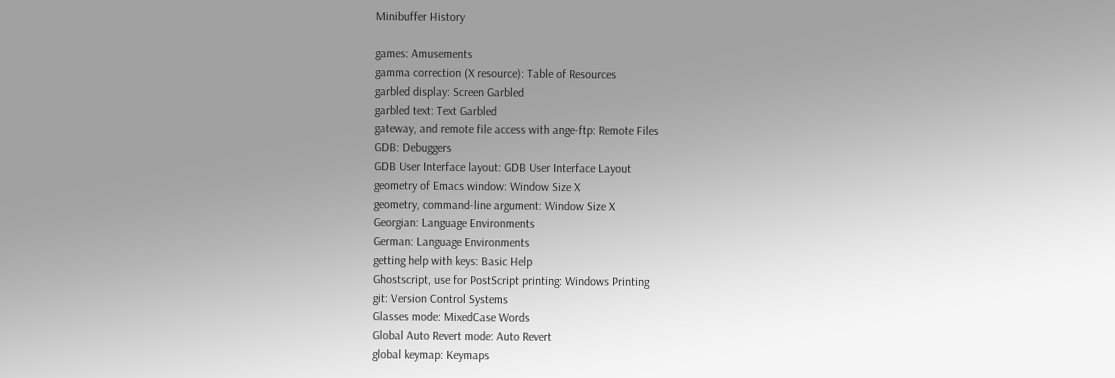Minibuffer History

games: Amusements
gamma correction (X resource): Table of Resources
garbled display: Screen Garbled
garbled text: Text Garbled
gateway, and remote file access with ange-ftp: Remote Files
GDB: Debuggers
GDB User Interface layout: GDB User Interface Layout
geometry of Emacs window: Window Size X
geometry, command-line argument: Window Size X
Georgian: Language Environments
German: Language Environments
getting help with keys: Basic Help
Ghostscript, use for PostScript printing: Windows Printing
git: Version Control Systems
Glasses mode: MixedCase Words
Global Auto Revert mode: Auto Revert
global keymap: Keymaps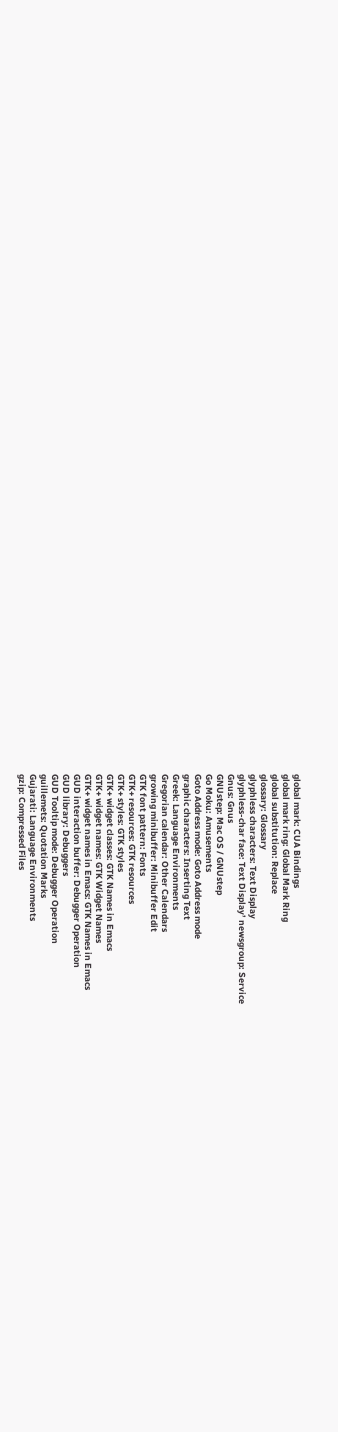global mark: CUA Bindings
global mark ring: Global Mark Ring
global substitution: Replace
glossary: Glossary
glyphless characters: Text Display
glyphless-char face: Text Display’ newsgroup: Service
Gnus: Gnus
GNUstep: Mac OS / GNUstep
Go Moku: Amusements
Goto Address mode: Goto Address mode
graphic characters: Inserting Text
Greek: Language Environments
Gregorian calendar: Other Calendars
growing minibuffer: Minibuffer Edit
GTK font pattern: Fonts
GTK+ resources: GTK resources
GTK+ styles: GTK styles
GTK+ widget classes: GTK Names in Emacs
GTK+ widget names: GTK Widget Names
GTK+ widget names in Emacs: GTK Names in Emacs
GUD interaction buffer: Debugger Operation
GUD library: Debuggers
GUD Tooltip mode: Debugger Operation
guillemets: Quotation Marks
Gujarati: Language Environments
gzip: Compressed Files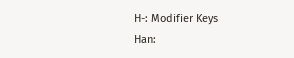H-: Modifier Keys
Han: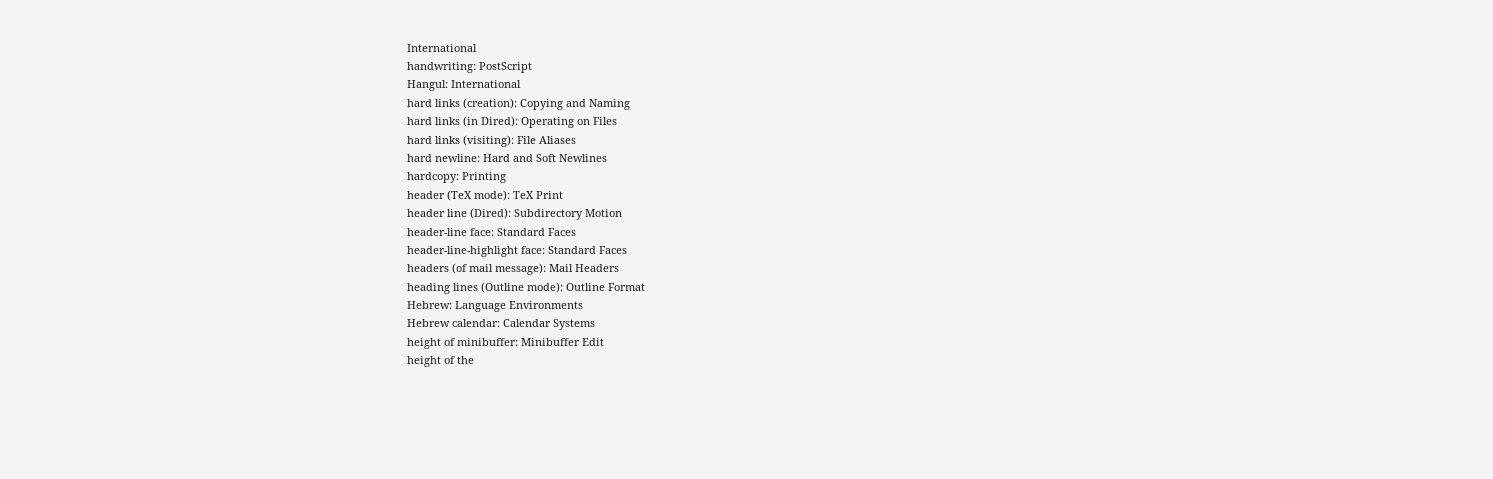International
handwriting: PostScript
Hangul: International
hard links (creation): Copying and Naming
hard links (in Dired): Operating on Files
hard links (visiting): File Aliases
hard newline: Hard and Soft Newlines
hardcopy: Printing
header (TeX mode): TeX Print
header line (Dired): Subdirectory Motion
header-line face: Standard Faces
header-line-highlight face: Standard Faces
headers (of mail message): Mail Headers
heading lines (Outline mode): Outline Format
Hebrew: Language Environments
Hebrew calendar: Calendar Systems
height of minibuffer: Minibuffer Edit
height of the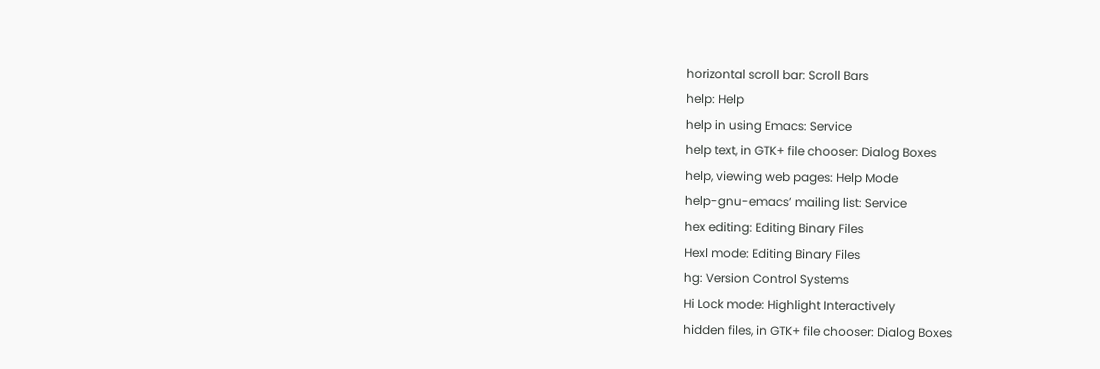horizontal scroll bar: Scroll Bars
help: Help
help in using Emacs: Service
help text, in GTK+ file chooser: Dialog Boxes
help, viewing web pages: Help Mode
help-gnu-emacs’ mailing list: Service
hex editing: Editing Binary Files
Hexl mode: Editing Binary Files
hg: Version Control Systems
Hi Lock mode: Highlight Interactively
hidden files, in GTK+ file chooser: Dialog Boxes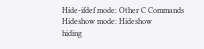Hide-ifdef mode: Other C Commands
Hideshow mode: Hideshow
hiding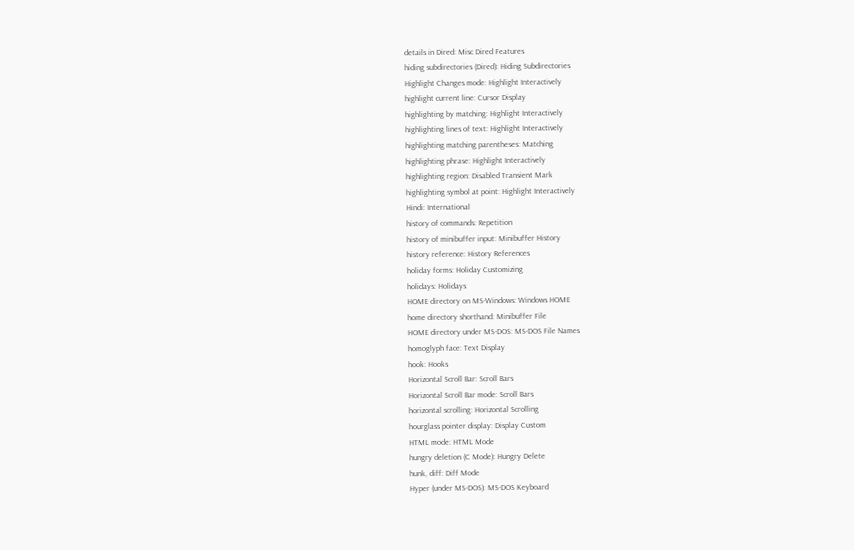details in Dired: Misc Dired Features
hiding subdirectories (Dired): Hiding Subdirectories
Highlight Changes mode: Highlight Interactively
highlight current line: Cursor Display
highlighting by matching: Highlight Interactively
highlighting lines of text: Highlight Interactively
highlighting matching parentheses: Matching
highlighting phrase: Highlight Interactively
highlighting region: Disabled Transient Mark
highlighting symbol at point: Highlight Interactively
Hindi: International
history of commands: Repetition
history of minibuffer input: Minibuffer History
history reference: History References
holiday forms: Holiday Customizing
holidays: Holidays
HOME directory on MS-Windows: Windows HOME
home directory shorthand: Minibuffer File
HOME directory under MS-DOS: MS-DOS File Names
homoglyph face: Text Display
hook: Hooks
Horizontal Scroll Bar: Scroll Bars
Horizontal Scroll Bar mode: Scroll Bars
horizontal scrolling: Horizontal Scrolling
hourglass pointer display: Display Custom
HTML mode: HTML Mode
hungry deletion (C Mode): Hungry Delete
hunk, diff: Diff Mode
Hyper (under MS-DOS): MS-DOS Keyboard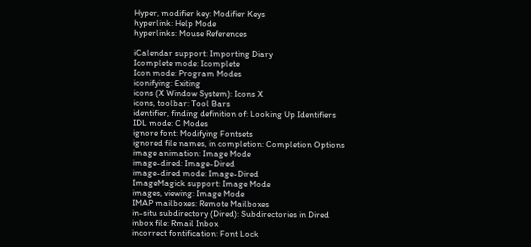Hyper, modifier key: Modifier Keys
hyperlink: Help Mode
hyperlinks: Mouse References

iCalendar support: Importing Diary
Icomplete mode: Icomplete
Icon mode: Program Modes
iconifying: Exiting
icons (X Window System): Icons X
icons, toolbar: Tool Bars
identifier, finding definition of: Looking Up Identifiers
IDL mode: C Modes
ignore font: Modifying Fontsets
ignored file names, in completion: Completion Options
image animation: Image Mode
image-dired: Image-Dired
image-dired mode: Image-Dired
ImageMagick support: Image Mode
images, viewing: Image Mode
IMAP mailboxes: Remote Mailboxes
in-situ subdirectory (Dired): Subdirectories in Dired
inbox file: Rmail Inbox
incorrect fontification: Font Lock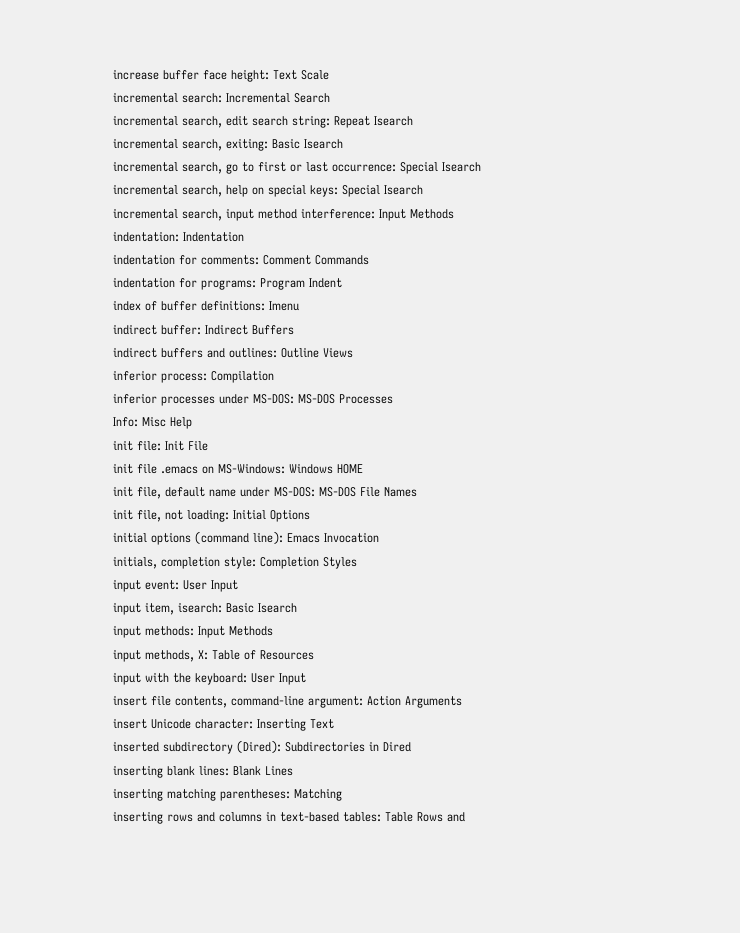increase buffer face height: Text Scale
incremental search: Incremental Search
incremental search, edit search string: Repeat Isearch
incremental search, exiting: Basic Isearch
incremental search, go to first or last occurrence: Special Isearch
incremental search, help on special keys: Special Isearch
incremental search, input method interference: Input Methods
indentation: Indentation
indentation for comments: Comment Commands
indentation for programs: Program Indent
index of buffer definitions: Imenu
indirect buffer: Indirect Buffers
indirect buffers and outlines: Outline Views
inferior process: Compilation
inferior processes under MS-DOS: MS-DOS Processes
Info: Misc Help
init file: Init File
init file .emacs on MS-Windows: Windows HOME
init file, default name under MS-DOS: MS-DOS File Names
init file, not loading: Initial Options
initial options (command line): Emacs Invocation
initials, completion style: Completion Styles
input event: User Input
input item, isearch: Basic Isearch
input methods: Input Methods
input methods, X: Table of Resources
input with the keyboard: User Input
insert file contents, command-line argument: Action Arguments
insert Unicode character: Inserting Text
inserted subdirectory (Dired): Subdirectories in Dired
inserting blank lines: Blank Lines
inserting matching parentheses: Matching
inserting rows and columns in text-based tables: Table Rows and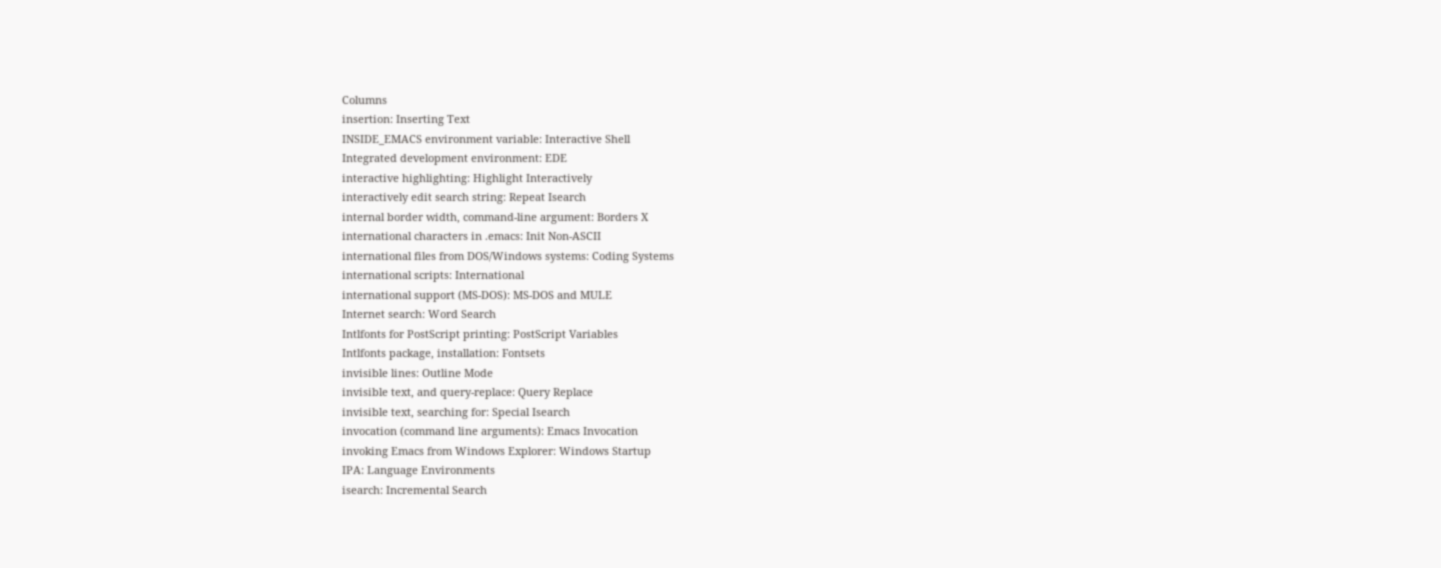Columns
insertion: Inserting Text
INSIDE_EMACS environment variable: Interactive Shell
Integrated development environment: EDE
interactive highlighting: Highlight Interactively
interactively edit search string: Repeat Isearch
internal border width, command-line argument: Borders X
international characters in .emacs: Init Non-ASCII
international files from DOS/Windows systems: Coding Systems
international scripts: International
international support (MS-DOS): MS-DOS and MULE
Internet search: Word Search
Intlfonts for PostScript printing: PostScript Variables
Intlfonts package, installation: Fontsets
invisible lines: Outline Mode
invisible text, and query-replace: Query Replace
invisible text, searching for: Special Isearch
invocation (command line arguments): Emacs Invocation
invoking Emacs from Windows Explorer: Windows Startup
IPA: Language Environments
isearch: Incremental Search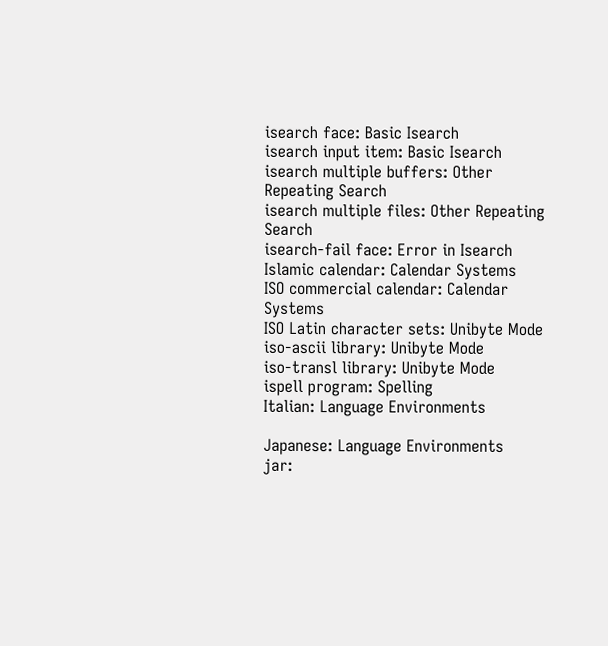isearch face: Basic Isearch
isearch input item: Basic Isearch
isearch multiple buffers: Other Repeating Search
isearch multiple files: Other Repeating Search
isearch-fail face: Error in Isearch
Islamic calendar: Calendar Systems
ISO commercial calendar: Calendar Systems
ISO Latin character sets: Unibyte Mode
iso-ascii library: Unibyte Mode
iso-transl library: Unibyte Mode
ispell program: Spelling
Italian: Language Environments

Japanese: Language Environments
jar: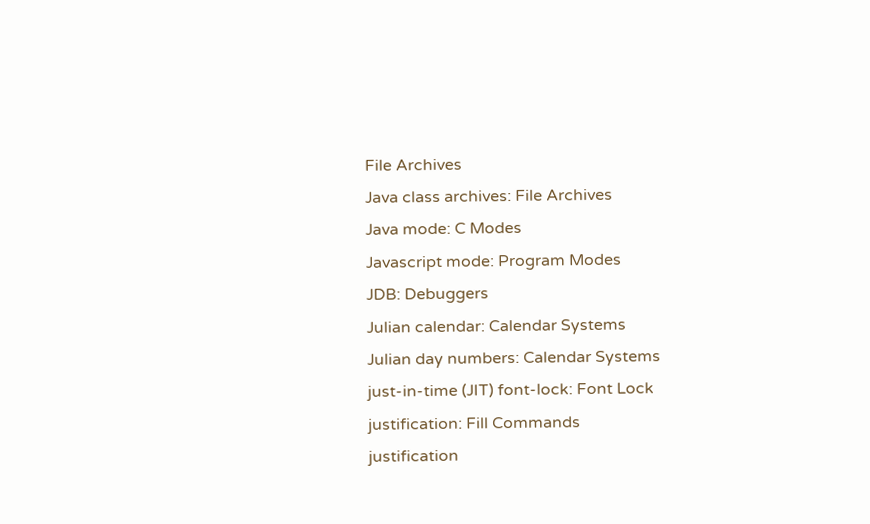File Archives
Java class archives: File Archives
Java mode: C Modes
Javascript mode: Program Modes
JDB: Debuggers
Julian calendar: Calendar Systems
Julian day numbers: Calendar Systems
just-in-time (JIT) font-lock: Font Lock
justification: Fill Commands
justification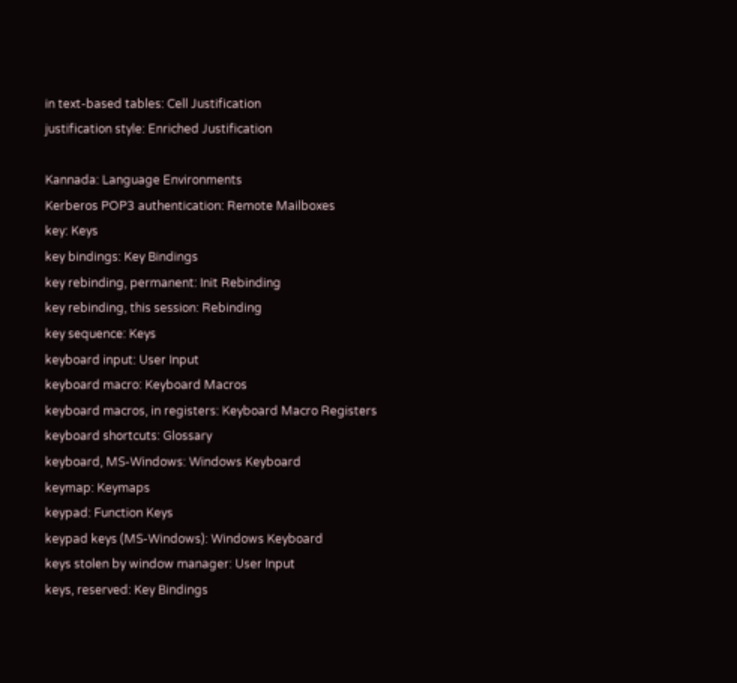in text-based tables: Cell Justification
justification style: Enriched Justification

Kannada: Language Environments
Kerberos POP3 authentication: Remote Mailboxes
key: Keys
key bindings: Key Bindings
key rebinding, permanent: Init Rebinding
key rebinding, this session: Rebinding
key sequence: Keys
keyboard input: User Input
keyboard macro: Keyboard Macros
keyboard macros, in registers: Keyboard Macro Registers
keyboard shortcuts: Glossary
keyboard, MS-Windows: Windows Keyboard
keymap: Keymaps
keypad: Function Keys
keypad keys (MS-Windows): Windows Keyboard
keys stolen by window manager: User Input
keys, reserved: Key Bindings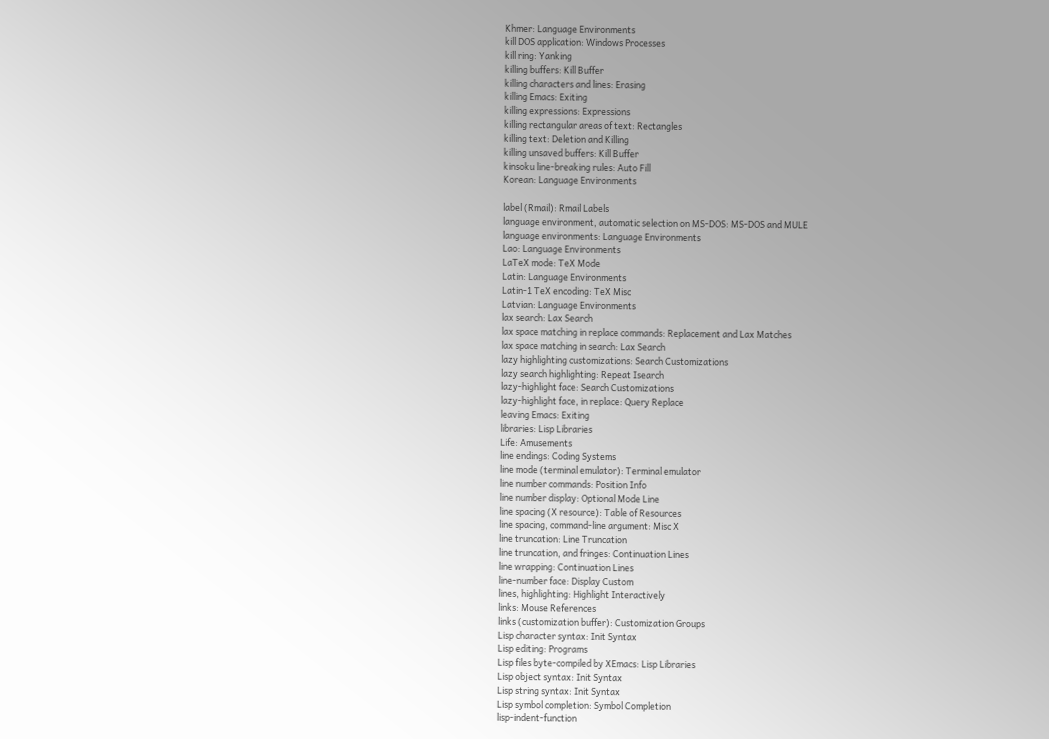Khmer: Language Environments
kill DOS application: Windows Processes
kill ring: Yanking
killing buffers: Kill Buffer
killing characters and lines: Erasing
killing Emacs: Exiting
killing expressions: Expressions
killing rectangular areas of text: Rectangles
killing text: Deletion and Killing
killing unsaved buffers: Kill Buffer
kinsoku line-breaking rules: Auto Fill
Korean: Language Environments

label (Rmail): Rmail Labels
language environment, automatic selection on MS-DOS: MS-DOS and MULE
language environments: Language Environments
Lao: Language Environments
LaTeX mode: TeX Mode
Latin: Language Environments
Latin-1 TeX encoding: TeX Misc
Latvian: Language Environments
lax search: Lax Search
lax space matching in replace commands: Replacement and Lax Matches
lax space matching in search: Lax Search
lazy highlighting customizations: Search Customizations
lazy search highlighting: Repeat Isearch
lazy-highlight face: Search Customizations
lazy-highlight face, in replace: Query Replace
leaving Emacs: Exiting
libraries: Lisp Libraries
Life: Amusements
line endings: Coding Systems
line mode (terminal emulator): Terminal emulator
line number commands: Position Info
line number display: Optional Mode Line
line spacing (X resource): Table of Resources
line spacing, command-line argument: Misc X
line truncation: Line Truncation
line truncation, and fringes: Continuation Lines
line wrapping: Continuation Lines
line-number face: Display Custom
lines, highlighting: Highlight Interactively
links: Mouse References
links (customization buffer): Customization Groups
Lisp character syntax: Init Syntax
Lisp editing: Programs
Lisp files byte-compiled by XEmacs: Lisp Libraries
Lisp object syntax: Init Syntax
Lisp string syntax: Init Syntax
Lisp symbol completion: Symbol Completion
lisp-indent-function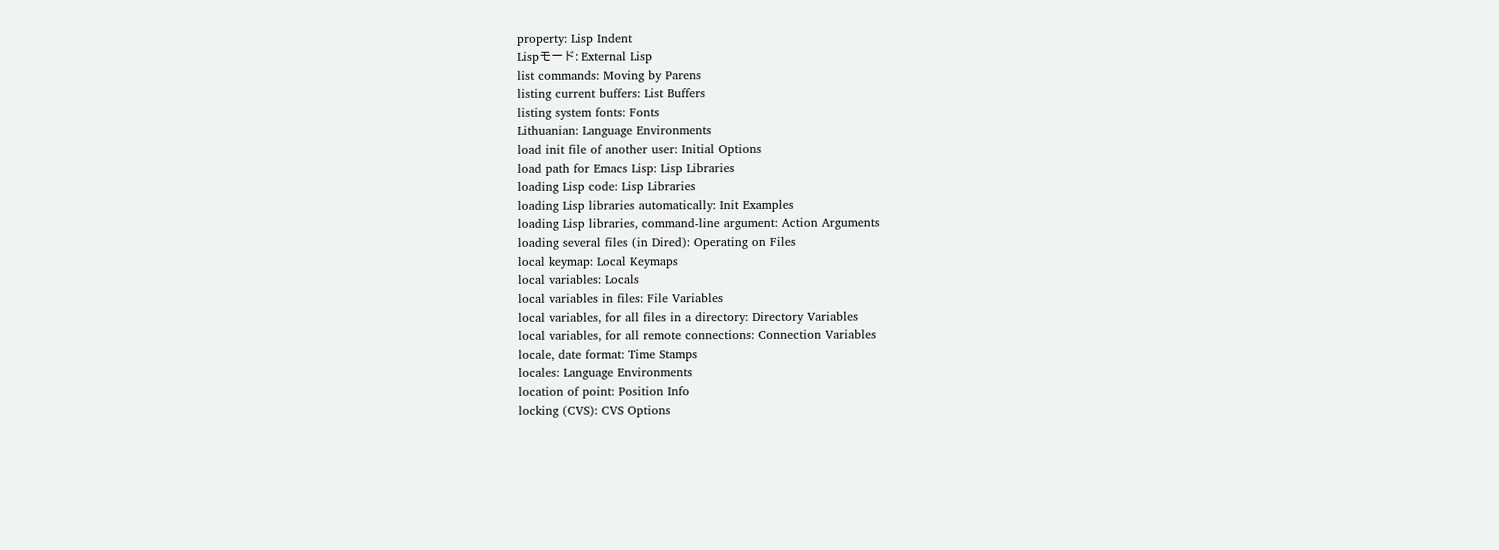property: Lisp Indent
Lispモード: External Lisp
list commands: Moving by Parens
listing current buffers: List Buffers
listing system fonts: Fonts
Lithuanian: Language Environments
load init file of another user: Initial Options
load path for Emacs Lisp: Lisp Libraries
loading Lisp code: Lisp Libraries
loading Lisp libraries automatically: Init Examples
loading Lisp libraries, command-line argument: Action Arguments
loading several files (in Dired): Operating on Files
local keymap: Local Keymaps
local variables: Locals
local variables in files: File Variables
local variables, for all files in a directory: Directory Variables
local variables, for all remote connections: Connection Variables
locale, date format: Time Stamps
locales: Language Environments
location of point: Position Info
locking (CVS): CVS Options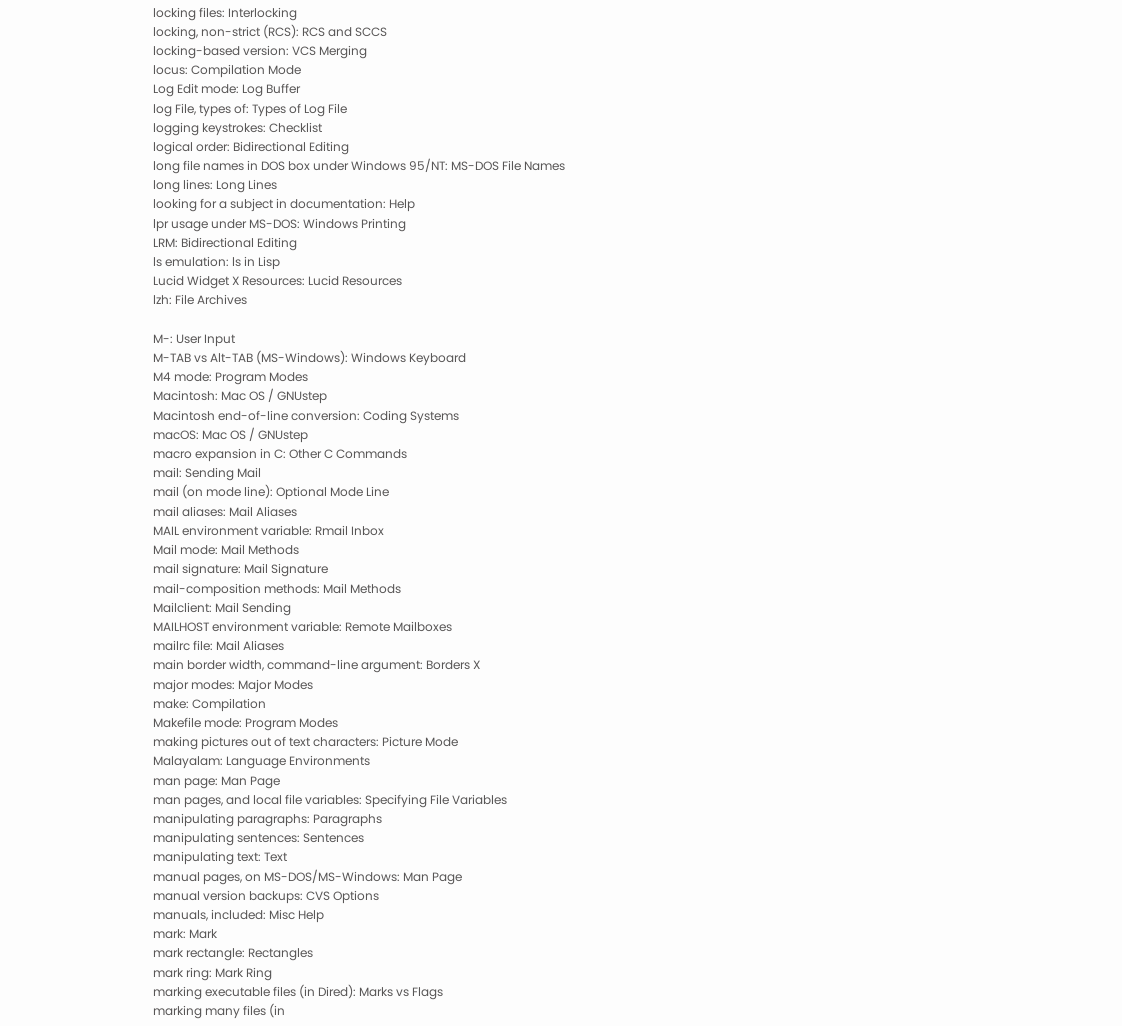locking files: Interlocking
locking, non-strict (RCS): RCS and SCCS
locking-based version: VCS Merging
locus: Compilation Mode
Log Edit mode: Log Buffer
log File, types of: Types of Log File
logging keystrokes: Checklist
logical order: Bidirectional Editing
long file names in DOS box under Windows 95/NT: MS-DOS File Names
long lines: Long Lines
looking for a subject in documentation: Help
lpr usage under MS-DOS: Windows Printing
LRM: Bidirectional Editing
ls emulation: ls in Lisp
Lucid Widget X Resources: Lucid Resources
lzh: File Archives

M-: User Input
M-TAB vs Alt-TAB (MS-Windows): Windows Keyboard
M4 mode: Program Modes
Macintosh: Mac OS / GNUstep
Macintosh end-of-line conversion: Coding Systems
macOS: Mac OS / GNUstep
macro expansion in C: Other C Commands
mail: Sending Mail
mail (on mode line): Optional Mode Line
mail aliases: Mail Aliases
MAIL environment variable: Rmail Inbox
Mail mode: Mail Methods
mail signature: Mail Signature
mail-composition methods: Mail Methods
Mailclient: Mail Sending
MAILHOST environment variable: Remote Mailboxes
mailrc file: Mail Aliases
main border width, command-line argument: Borders X
major modes: Major Modes
make: Compilation
Makefile mode: Program Modes
making pictures out of text characters: Picture Mode
Malayalam: Language Environments
man page: Man Page
man pages, and local file variables: Specifying File Variables
manipulating paragraphs: Paragraphs
manipulating sentences: Sentences
manipulating text: Text
manual pages, on MS-DOS/MS-Windows: Man Page
manual version backups: CVS Options
manuals, included: Misc Help
mark: Mark
mark rectangle: Rectangles
mark ring: Mark Ring
marking executable files (in Dired): Marks vs Flags
marking many files (in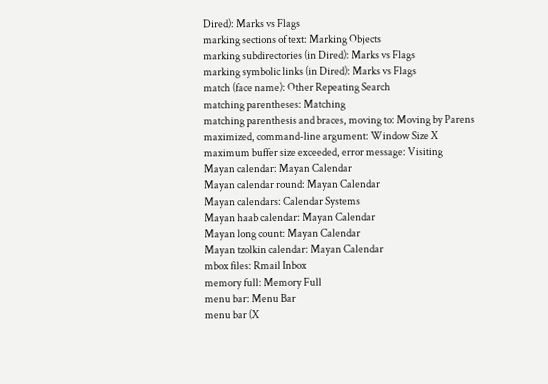Dired): Marks vs Flags
marking sections of text: Marking Objects
marking subdirectories (in Dired): Marks vs Flags
marking symbolic links (in Dired): Marks vs Flags
match (face name): Other Repeating Search
matching parentheses: Matching
matching parenthesis and braces, moving to: Moving by Parens
maximized, command-line argument: Window Size X
maximum buffer size exceeded, error message: Visiting
Mayan calendar: Mayan Calendar
Mayan calendar round: Mayan Calendar
Mayan calendars: Calendar Systems
Mayan haab calendar: Mayan Calendar
Mayan long count: Mayan Calendar
Mayan tzolkin calendar: Mayan Calendar
mbox files: Rmail Inbox
memory full: Memory Full
menu bar: Menu Bar
menu bar (X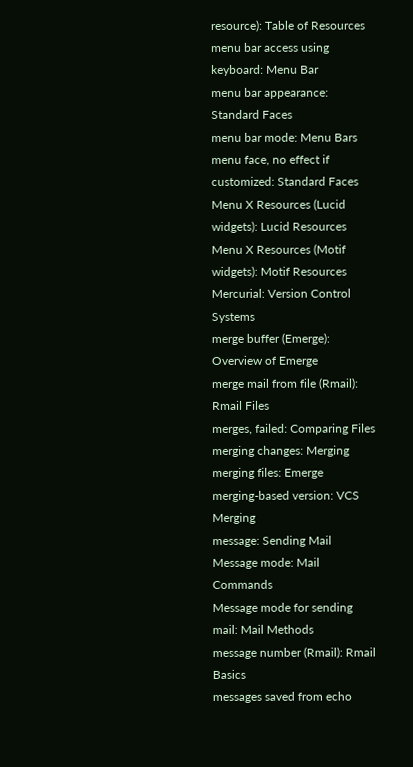resource): Table of Resources
menu bar access using keyboard: Menu Bar
menu bar appearance: Standard Faces
menu bar mode: Menu Bars
menu face, no effect if customized: Standard Faces
Menu X Resources (Lucid widgets): Lucid Resources
Menu X Resources (Motif widgets): Motif Resources
Mercurial: Version Control Systems
merge buffer (Emerge): Overview of Emerge
merge mail from file (Rmail): Rmail Files
merges, failed: Comparing Files
merging changes: Merging
merging files: Emerge
merging-based version: VCS Merging
message: Sending Mail
Message mode: Mail Commands
Message mode for sending mail: Mail Methods
message number (Rmail): Rmail Basics
messages saved from echo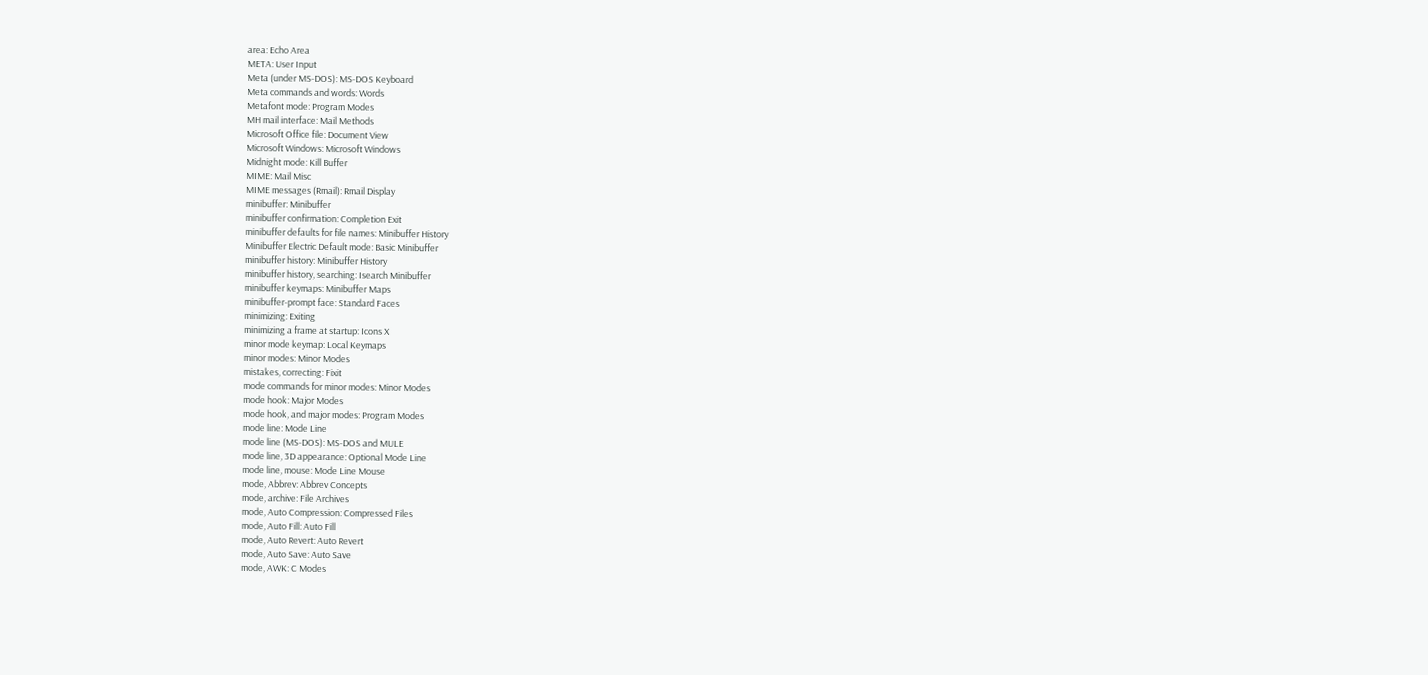area: Echo Area
META: User Input
Meta (under MS-DOS): MS-DOS Keyboard
Meta commands and words: Words
Metafont mode: Program Modes
MH mail interface: Mail Methods
Microsoft Office file: Document View
Microsoft Windows: Microsoft Windows
Midnight mode: Kill Buffer
MIME: Mail Misc
MIME messages (Rmail): Rmail Display
minibuffer: Minibuffer
minibuffer confirmation: Completion Exit
minibuffer defaults for file names: Minibuffer History
Minibuffer Electric Default mode: Basic Minibuffer
minibuffer history: Minibuffer History
minibuffer history, searching: Isearch Minibuffer
minibuffer keymaps: Minibuffer Maps
minibuffer-prompt face: Standard Faces
minimizing: Exiting
minimizing a frame at startup: Icons X
minor mode keymap: Local Keymaps
minor modes: Minor Modes
mistakes, correcting: Fixit
mode commands for minor modes: Minor Modes
mode hook: Major Modes
mode hook, and major modes: Program Modes
mode line: Mode Line
mode line (MS-DOS): MS-DOS and MULE
mode line, 3D appearance: Optional Mode Line
mode line, mouse: Mode Line Mouse
mode, Abbrev: Abbrev Concepts
mode, archive: File Archives
mode, Auto Compression: Compressed Files
mode, Auto Fill: Auto Fill
mode, Auto Revert: Auto Revert
mode, Auto Save: Auto Save
mode, AWK: C Modes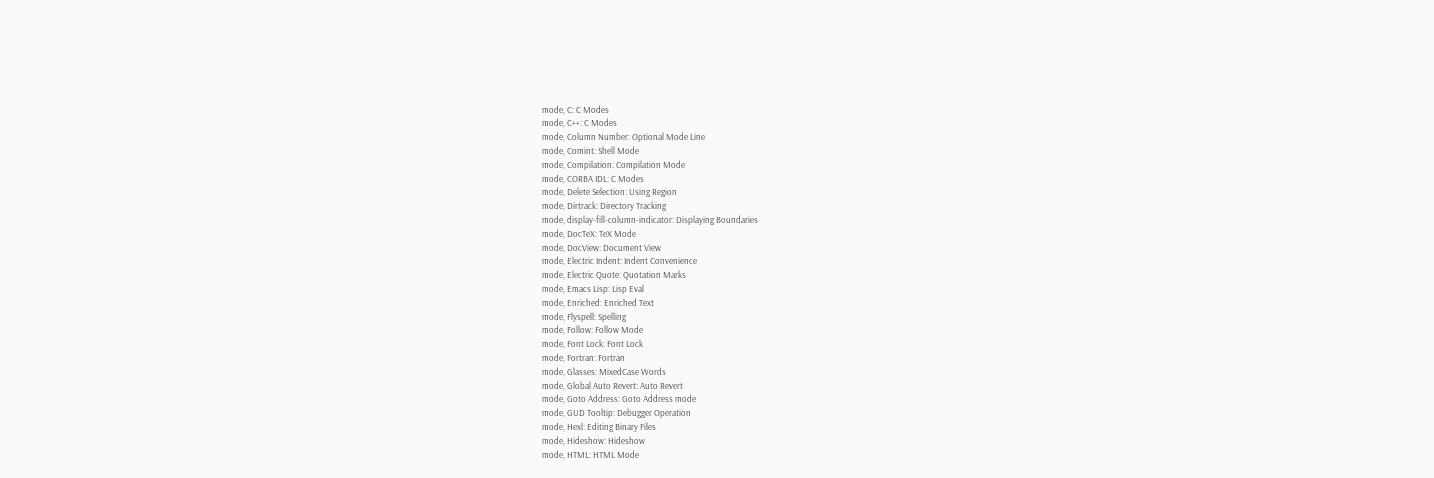mode, C: C Modes
mode, C++: C Modes
mode, Column Number: Optional Mode Line
mode, Comint: Shell Mode
mode, Compilation: Compilation Mode
mode, CORBA IDL: C Modes
mode, Delete Selection: Using Region
mode, Dirtrack: Directory Tracking
mode, display-fill-column-indicator: Displaying Boundaries
mode, DocTeX: TeX Mode
mode, DocView: Document View
mode, Electric Indent: Indent Convenience
mode, Electric Quote: Quotation Marks
mode, Emacs Lisp: Lisp Eval
mode, Enriched: Enriched Text
mode, Flyspell: Spelling
mode, Follow: Follow Mode
mode, Font Lock: Font Lock
mode, Fortran: Fortran
mode, Glasses: MixedCase Words
mode, Global Auto Revert: Auto Revert
mode, Goto Address: Goto Address mode
mode, GUD Tooltip: Debugger Operation
mode, Hexl: Editing Binary Files
mode, Hideshow: Hideshow
mode, HTML: HTML Mode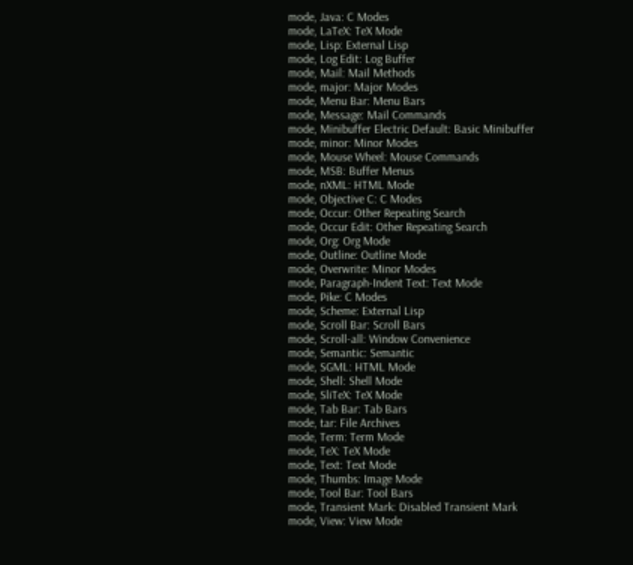mode, Java: C Modes
mode, LaTeX: TeX Mode
mode, Lisp: External Lisp
mode, Log Edit: Log Buffer
mode, Mail: Mail Methods
mode, major: Major Modes
mode, Menu Bar: Menu Bars
mode, Message: Mail Commands
mode, Minibuffer Electric Default: Basic Minibuffer
mode, minor: Minor Modes
mode, Mouse Wheel: Mouse Commands
mode, MSB: Buffer Menus
mode, nXML: HTML Mode
mode, Objective C: C Modes
mode, Occur: Other Repeating Search
mode, Occur Edit: Other Repeating Search
mode, Org: Org Mode
mode, Outline: Outline Mode
mode, Overwrite: Minor Modes
mode, Paragraph-Indent Text: Text Mode
mode, Pike: C Modes
mode, Scheme: External Lisp
mode, Scroll Bar: Scroll Bars
mode, Scroll-all: Window Convenience
mode, Semantic: Semantic
mode, SGML: HTML Mode
mode, Shell: Shell Mode
mode, SliTeX: TeX Mode
mode, Tab Bar: Tab Bars
mode, tar: File Archives
mode, Term: Term Mode
mode, TeX: TeX Mode
mode, Text: Text Mode
mode, Thumbs: Image Mode
mode, Tool Bar: Tool Bars
mode, Transient Mark: Disabled Transient Mark
mode, View: View Mode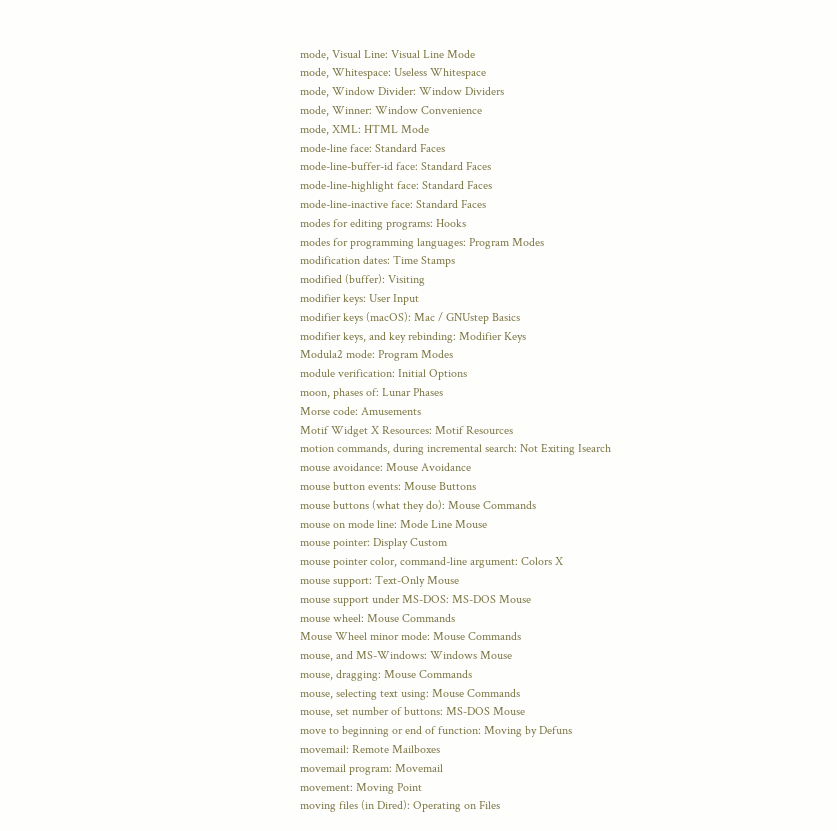mode, Visual Line: Visual Line Mode
mode, Whitespace: Useless Whitespace
mode, Window Divider: Window Dividers
mode, Winner: Window Convenience
mode, XML: HTML Mode
mode-line face: Standard Faces
mode-line-buffer-id face: Standard Faces
mode-line-highlight face: Standard Faces
mode-line-inactive face: Standard Faces
modes for editing programs: Hooks
modes for programming languages: Program Modes
modification dates: Time Stamps
modified (buffer): Visiting
modifier keys: User Input
modifier keys (macOS): Mac / GNUstep Basics
modifier keys, and key rebinding: Modifier Keys
Modula2 mode: Program Modes
module verification: Initial Options
moon, phases of: Lunar Phases
Morse code: Amusements
Motif Widget X Resources: Motif Resources
motion commands, during incremental search: Not Exiting Isearch
mouse avoidance: Mouse Avoidance
mouse button events: Mouse Buttons
mouse buttons (what they do): Mouse Commands
mouse on mode line: Mode Line Mouse
mouse pointer: Display Custom
mouse pointer color, command-line argument: Colors X
mouse support: Text-Only Mouse
mouse support under MS-DOS: MS-DOS Mouse
mouse wheel: Mouse Commands
Mouse Wheel minor mode: Mouse Commands
mouse, and MS-Windows: Windows Mouse
mouse, dragging: Mouse Commands
mouse, selecting text using: Mouse Commands
mouse, set number of buttons: MS-DOS Mouse
move to beginning or end of function: Moving by Defuns
movemail: Remote Mailboxes
movemail program: Movemail
movement: Moving Point
moving files (in Dired): Operating on Files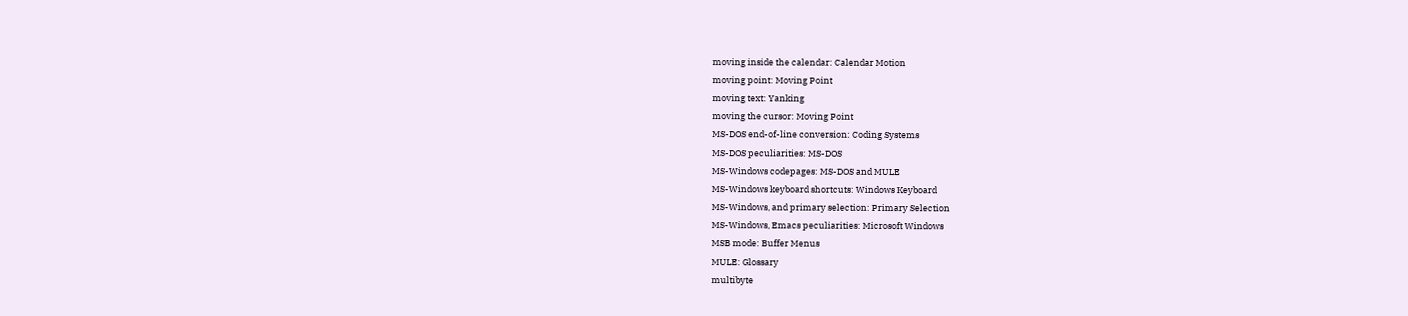moving inside the calendar: Calendar Motion
moving point: Moving Point
moving text: Yanking
moving the cursor: Moving Point
MS-DOS end-of-line conversion: Coding Systems
MS-DOS peculiarities: MS-DOS
MS-Windows codepages: MS-DOS and MULE
MS-Windows keyboard shortcuts: Windows Keyboard
MS-Windows, and primary selection: Primary Selection
MS-Windows, Emacs peculiarities: Microsoft Windows
MSB mode: Buffer Menus
MULE: Glossary
multibyte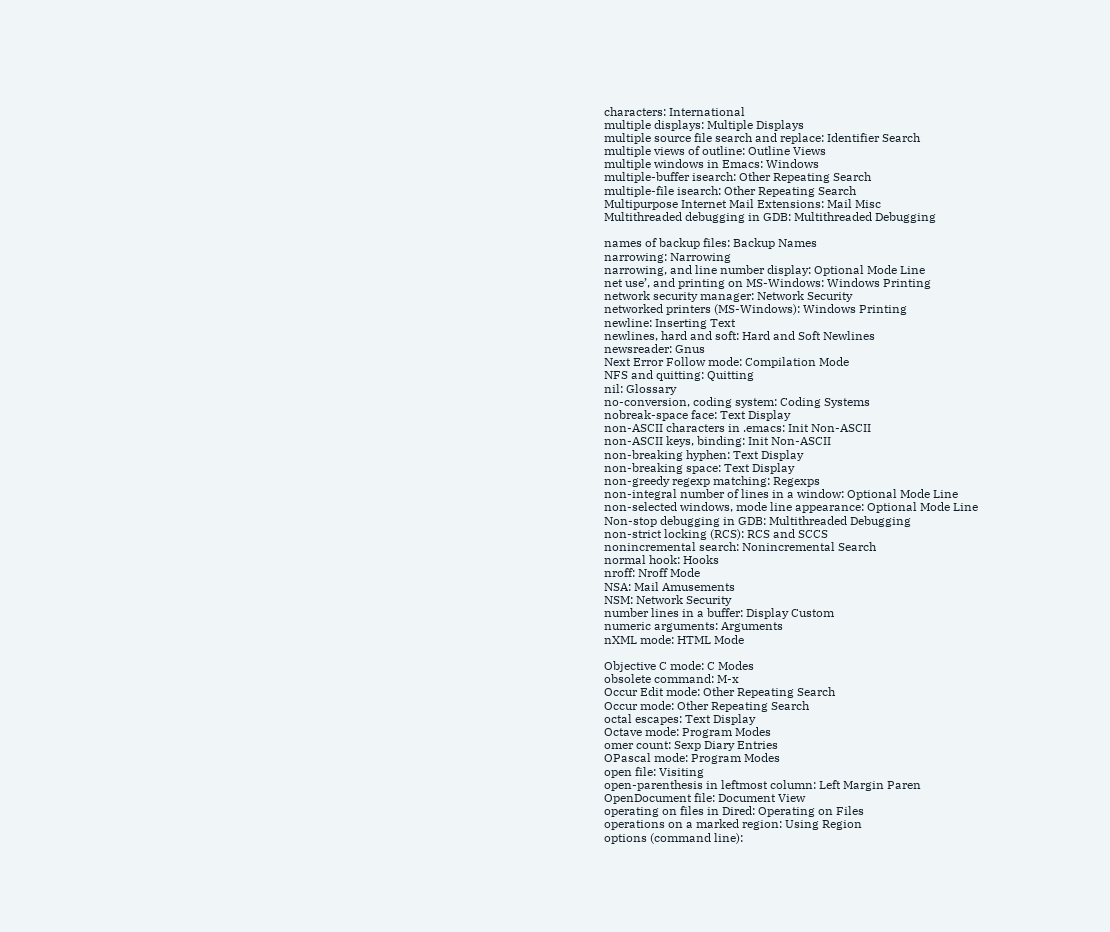characters: International
multiple displays: Multiple Displays
multiple source file search and replace: Identifier Search
multiple views of outline: Outline Views
multiple windows in Emacs: Windows
multiple-buffer isearch: Other Repeating Search
multiple-file isearch: Other Repeating Search
Multipurpose Internet Mail Extensions: Mail Misc
Multithreaded debugging in GDB: Multithreaded Debugging

names of backup files: Backup Names
narrowing: Narrowing
narrowing, and line number display: Optional Mode Line
net use’, and printing on MS-Windows: Windows Printing
network security manager: Network Security
networked printers (MS-Windows): Windows Printing
newline: Inserting Text
newlines, hard and soft: Hard and Soft Newlines
newsreader: Gnus
Next Error Follow mode: Compilation Mode
NFS and quitting: Quitting
nil: Glossary
no-conversion, coding system: Coding Systems
nobreak-space face: Text Display
non-ASCII characters in .emacs: Init Non-ASCII
non-ASCII keys, binding: Init Non-ASCII
non-breaking hyphen: Text Display
non-breaking space: Text Display
non-greedy regexp matching: Regexps
non-integral number of lines in a window: Optional Mode Line
non-selected windows, mode line appearance: Optional Mode Line
Non-stop debugging in GDB: Multithreaded Debugging
non-strict locking (RCS): RCS and SCCS
nonincremental search: Nonincremental Search
normal hook: Hooks
nroff: Nroff Mode
NSA: Mail Amusements
NSM: Network Security
number lines in a buffer: Display Custom
numeric arguments: Arguments
nXML mode: HTML Mode

Objective C mode: C Modes
obsolete command: M-x
Occur Edit mode: Other Repeating Search
Occur mode: Other Repeating Search
octal escapes: Text Display
Octave mode: Program Modes
omer count: Sexp Diary Entries
OPascal mode: Program Modes
open file: Visiting
open-parenthesis in leftmost column: Left Margin Paren
OpenDocument file: Document View
operating on files in Dired: Operating on Files
operations on a marked region: Using Region
options (command line):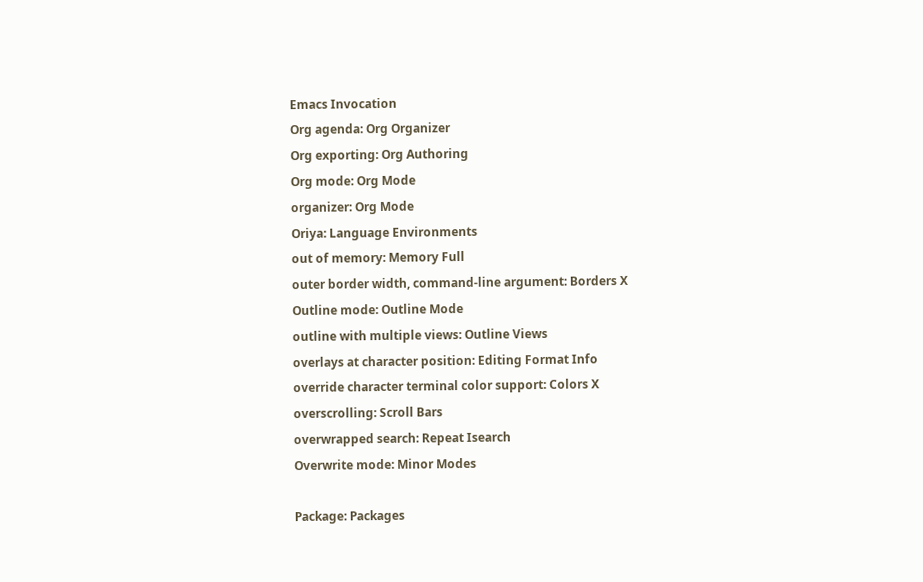Emacs Invocation
Org agenda: Org Organizer
Org exporting: Org Authoring
Org mode: Org Mode
organizer: Org Mode
Oriya: Language Environments
out of memory: Memory Full
outer border width, command-line argument: Borders X
Outline mode: Outline Mode
outline with multiple views: Outline Views
overlays at character position: Editing Format Info
override character terminal color support: Colors X
overscrolling: Scroll Bars
overwrapped search: Repeat Isearch
Overwrite mode: Minor Modes

Package: Packages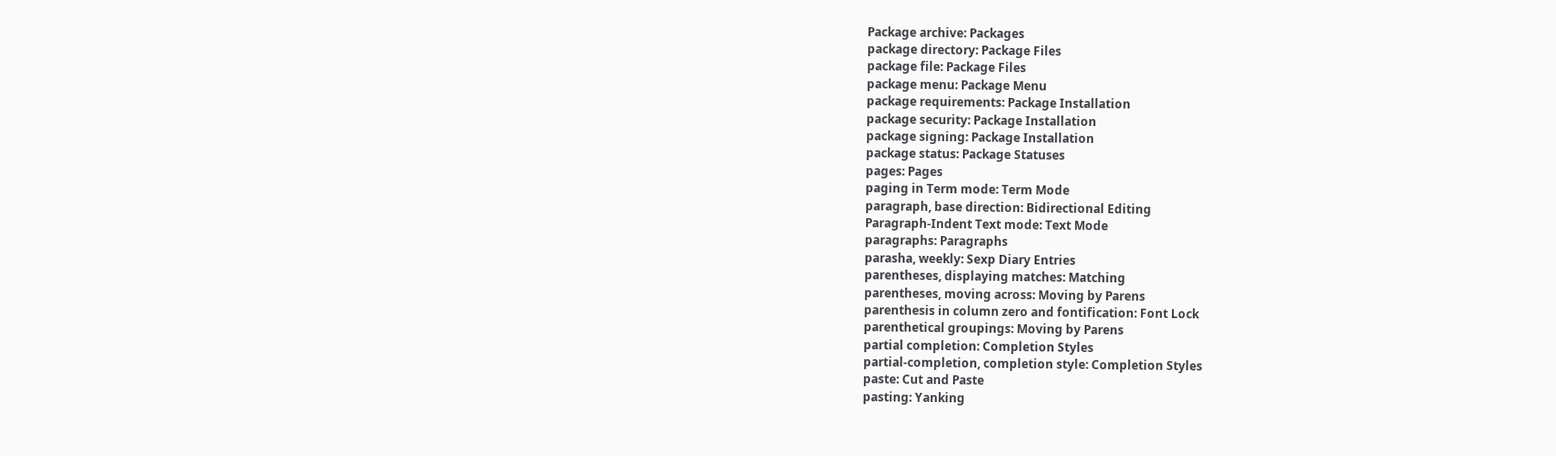Package archive: Packages
package directory: Package Files
package file: Package Files
package menu: Package Menu
package requirements: Package Installation
package security: Package Installation
package signing: Package Installation
package status: Package Statuses
pages: Pages
paging in Term mode: Term Mode
paragraph, base direction: Bidirectional Editing
Paragraph-Indent Text mode: Text Mode
paragraphs: Paragraphs
parasha, weekly: Sexp Diary Entries
parentheses, displaying matches: Matching
parentheses, moving across: Moving by Parens
parenthesis in column zero and fontification: Font Lock
parenthetical groupings: Moving by Parens
partial completion: Completion Styles
partial-completion, completion style: Completion Styles
paste: Cut and Paste
pasting: Yanking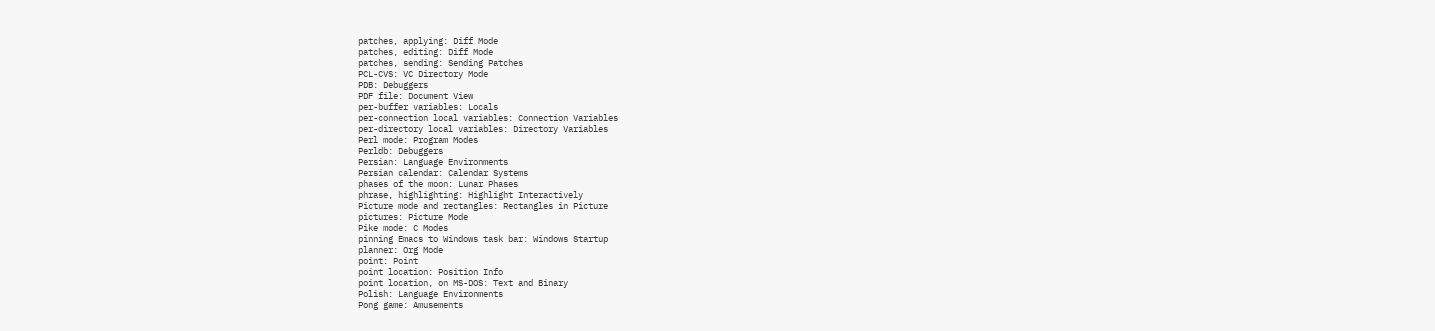patches, applying: Diff Mode
patches, editing: Diff Mode
patches, sending: Sending Patches
PCL-CVS: VC Directory Mode
PDB: Debuggers
PDF file: Document View
per-buffer variables: Locals
per-connection local variables: Connection Variables
per-directory local variables: Directory Variables
Perl mode: Program Modes
Perldb: Debuggers
Persian: Language Environments
Persian calendar: Calendar Systems
phases of the moon: Lunar Phases
phrase, highlighting: Highlight Interactively
Picture mode and rectangles: Rectangles in Picture
pictures: Picture Mode
Pike mode: C Modes
pinning Emacs to Windows task bar: Windows Startup
planner: Org Mode
point: Point
point location: Position Info
point location, on MS-DOS: Text and Binary
Polish: Language Environments
Pong game: Amusements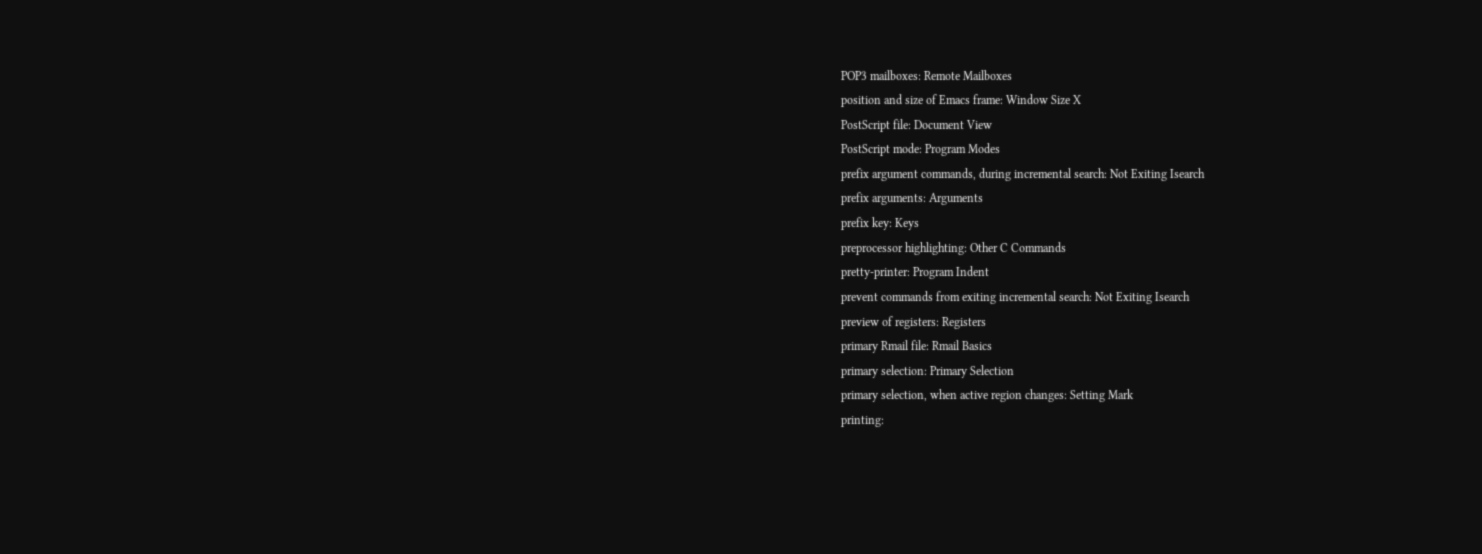POP3 mailboxes: Remote Mailboxes
position and size of Emacs frame: Window Size X
PostScript file: Document View
PostScript mode: Program Modes
prefix argument commands, during incremental search: Not Exiting Isearch
prefix arguments: Arguments
prefix key: Keys
preprocessor highlighting: Other C Commands
pretty-printer: Program Indent
prevent commands from exiting incremental search: Not Exiting Isearch
preview of registers: Registers
primary Rmail file: Rmail Basics
primary selection: Primary Selection
primary selection, when active region changes: Setting Mark
printing: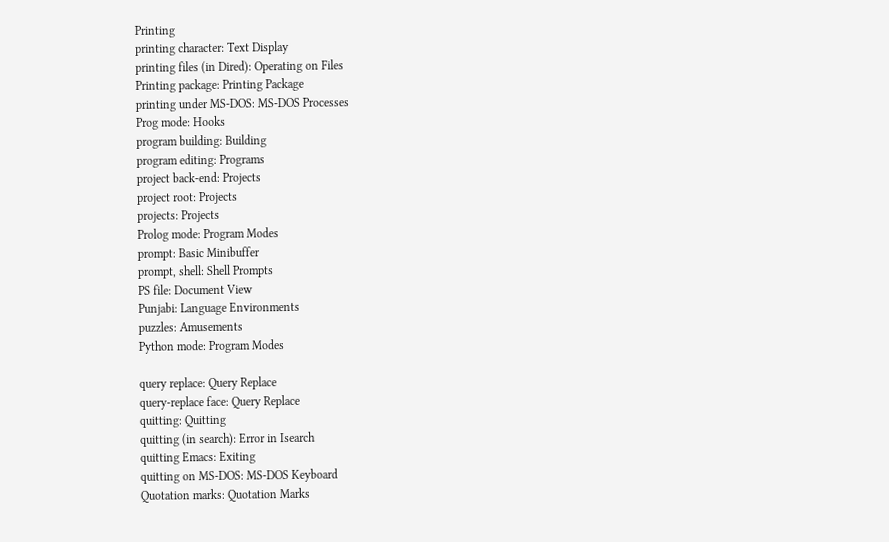Printing
printing character: Text Display
printing files (in Dired): Operating on Files
Printing package: Printing Package
printing under MS-DOS: MS-DOS Processes
Prog mode: Hooks
program building: Building
program editing: Programs
project back-end: Projects
project root: Projects
projects: Projects
Prolog mode: Program Modes
prompt: Basic Minibuffer
prompt, shell: Shell Prompts
PS file: Document View
Punjabi: Language Environments
puzzles: Amusements
Python mode: Program Modes

query replace: Query Replace
query-replace face: Query Replace
quitting: Quitting
quitting (in search): Error in Isearch
quitting Emacs: Exiting
quitting on MS-DOS: MS-DOS Keyboard
Quotation marks: Quotation Marks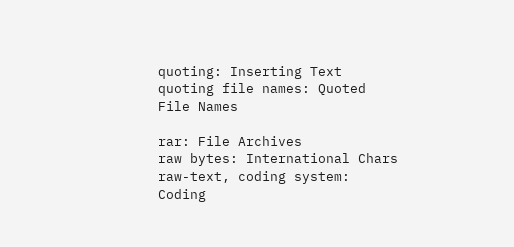quoting: Inserting Text
quoting file names: Quoted File Names

rar: File Archives
raw bytes: International Chars
raw-text, coding system: Coding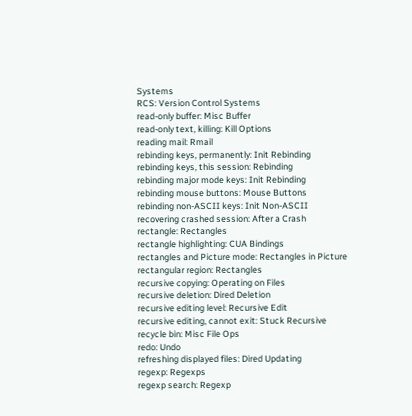Systems
RCS: Version Control Systems
read-only buffer: Misc Buffer
read-only text, killing: Kill Options
reading mail: Rmail
rebinding keys, permanently: Init Rebinding
rebinding keys, this session: Rebinding
rebinding major mode keys: Init Rebinding
rebinding mouse buttons: Mouse Buttons
rebinding non-ASCII keys: Init Non-ASCII
recovering crashed session: After a Crash
rectangle: Rectangles
rectangle highlighting: CUA Bindings
rectangles and Picture mode: Rectangles in Picture
rectangular region: Rectangles
recursive copying: Operating on Files
recursive deletion: Dired Deletion
recursive editing level: Recursive Edit
recursive editing, cannot exit: Stuck Recursive
recycle bin: Misc File Ops
redo: Undo
refreshing displayed files: Dired Updating
regexp: Regexps
regexp search: Regexp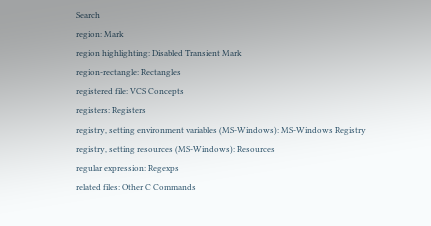Search
region: Mark
region highlighting: Disabled Transient Mark
region-rectangle: Rectangles
registered file: VCS Concepts
registers: Registers
registry, setting environment variables (MS-Windows): MS-Windows Registry
registry, setting resources (MS-Windows): Resources
regular expression: Regexps
related files: Other C Commands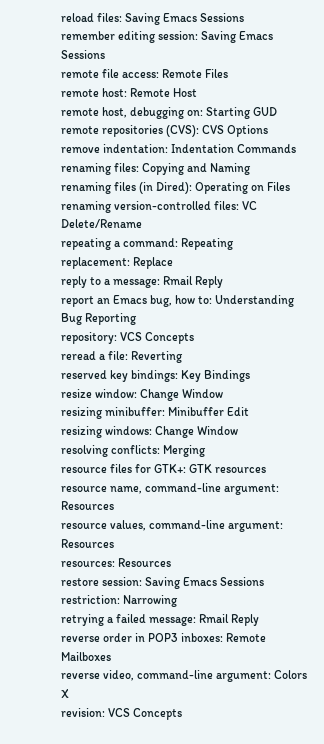reload files: Saving Emacs Sessions
remember editing session: Saving Emacs Sessions
remote file access: Remote Files
remote host: Remote Host
remote host, debugging on: Starting GUD
remote repositories (CVS): CVS Options
remove indentation: Indentation Commands
renaming files: Copying and Naming
renaming files (in Dired): Operating on Files
renaming version-controlled files: VC Delete/Rename
repeating a command: Repeating
replacement: Replace
reply to a message: Rmail Reply
report an Emacs bug, how to: Understanding Bug Reporting
repository: VCS Concepts
reread a file: Reverting
reserved key bindings: Key Bindings
resize window: Change Window
resizing minibuffer: Minibuffer Edit
resizing windows: Change Window
resolving conflicts: Merging
resource files for GTK+: GTK resources
resource name, command-line argument: Resources
resource values, command-line argument: Resources
resources: Resources
restore session: Saving Emacs Sessions
restriction: Narrowing
retrying a failed message: Rmail Reply
reverse order in POP3 inboxes: Remote Mailboxes
reverse video, command-line argument: Colors X
revision: VCS Concepts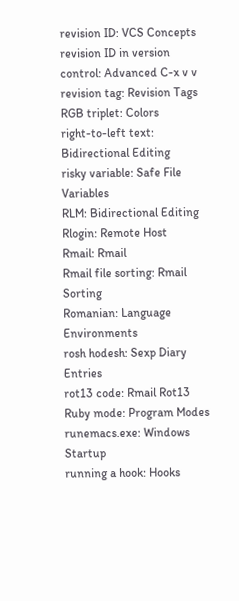revision ID: VCS Concepts
revision ID in version control: Advanced C-x v v
revision tag: Revision Tags
RGB triplet: Colors
right-to-left text: Bidirectional Editing
risky variable: Safe File Variables
RLM: Bidirectional Editing
Rlogin: Remote Host
Rmail: Rmail
Rmail file sorting: Rmail Sorting
Romanian: Language Environments
rosh hodesh: Sexp Diary Entries
rot13 code: Rmail Rot13
Ruby mode: Program Modes
runemacs.exe: Windows Startup
running a hook: Hooks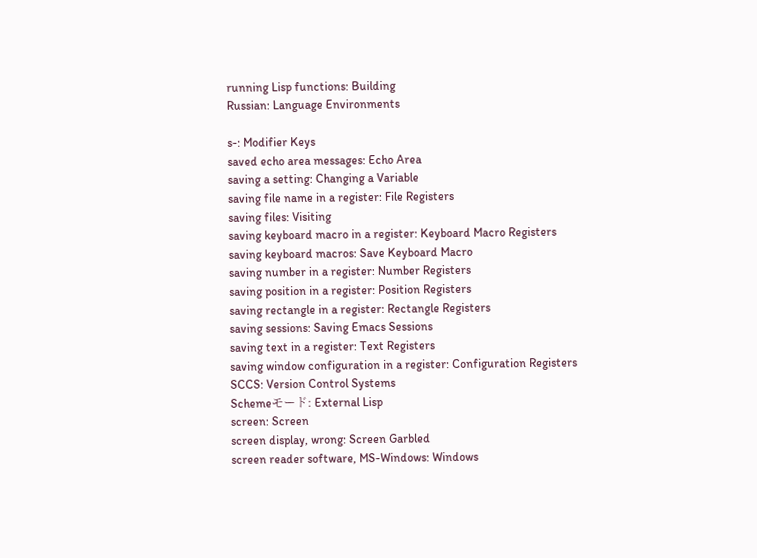running Lisp functions: Building
Russian: Language Environments

s-: Modifier Keys
saved echo area messages: Echo Area
saving a setting: Changing a Variable
saving file name in a register: File Registers
saving files: Visiting
saving keyboard macro in a register: Keyboard Macro Registers
saving keyboard macros: Save Keyboard Macro
saving number in a register: Number Registers
saving position in a register: Position Registers
saving rectangle in a register: Rectangle Registers
saving sessions: Saving Emacs Sessions
saving text in a register: Text Registers
saving window configuration in a register: Configuration Registers
SCCS: Version Control Systems
Schemeモード: External Lisp
screen: Screen
screen display, wrong: Screen Garbled
screen reader software, MS-Windows: Windows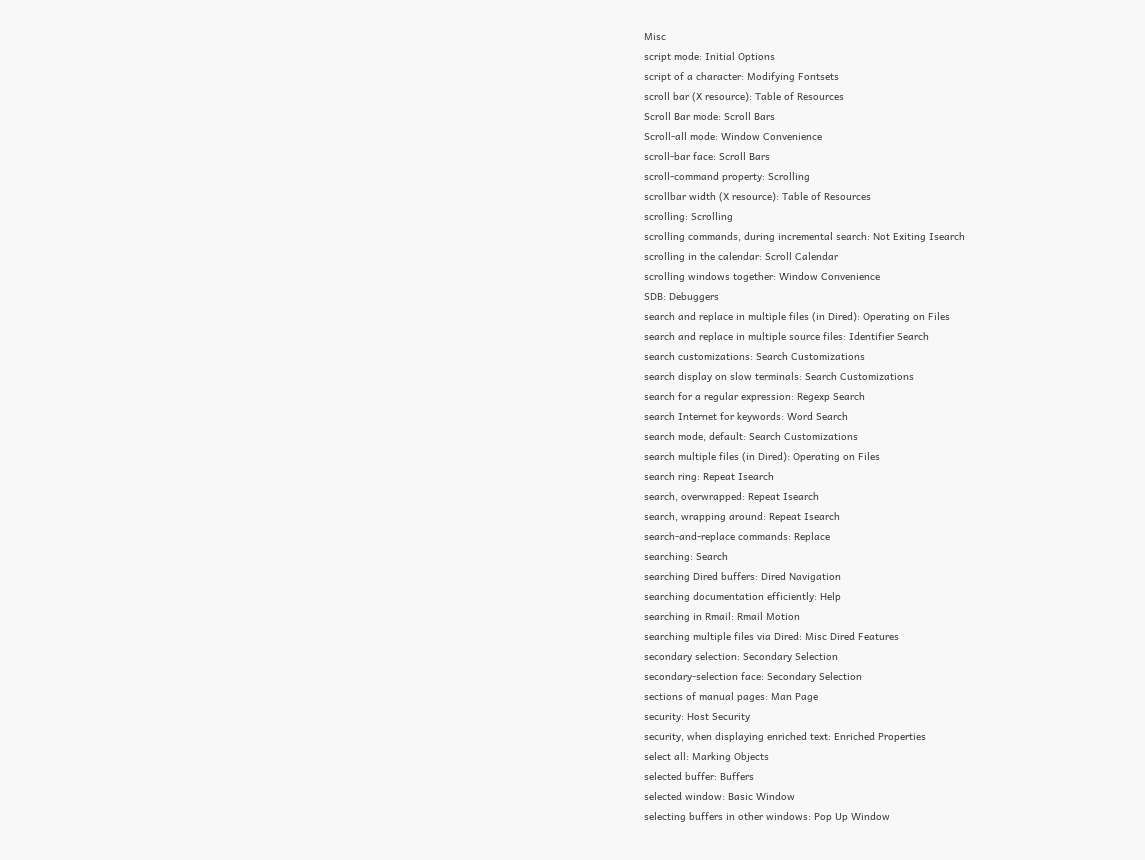Misc
script mode: Initial Options
script of a character: Modifying Fontsets
scroll bar (X resource): Table of Resources
Scroll Bar mode: Scroll Bars
Scroll-all mode: Window Convenience
scroll-bar face: Scroll Bars
scroll-command property: Scrolling
scrollbar width (X resource): Table of Resources
scrolling: Scrolling
scrolling commands, during incremental search: Not Exiting Isearch
scrolling in the calendar: Scroll Calendar
scrolling windows together: Window Convenience
SDB: Debuggers
search and replace in multiple files (in Dired): Operating on Files
search and replace in multiple source files: Identifier Search
search customizations: Search Customizations
search display on slow terminals: Search Customizations
search for a regular expression: Regexp Search
search Internet for keywords: Word Search
search mode, default: Search Customizations
search multiple files (in Dired): Operating on Files
search ring: Repeat Isearch
search, overwrapped: Repeat Isearch
search, wrapping around: Repeat Isearch
search-and-replace commands: Replace
searching: Search
searching Dired buffers: Dired Navigation
searching documentation efficiently: Help
searching in Rmail: Rmail Motion
searching multiple files via Dired: Misc Dired Features
secondary selection: Secondary Selection
secondary-selection face: Secondary Selection
sections of manual pages: Man Page
security: Host Security
security, when displaying enriched text: Enriched Properties
select all: Marking Objects
selected buffer: Buffers
selected window: Basic Window
selecting buffers in other windows: Pop Up Window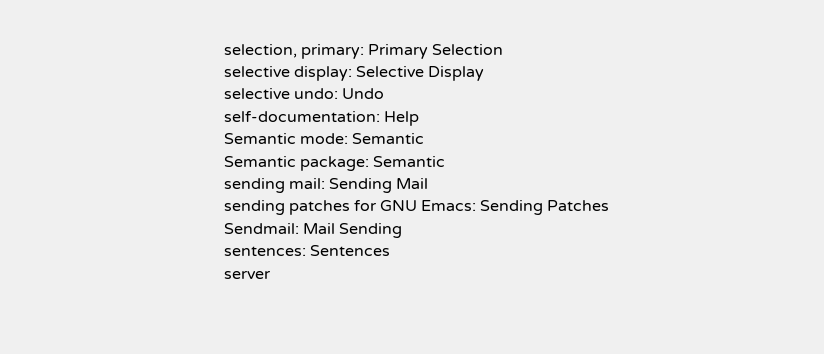selection, primary: Primary Selection
selective display: Selective Display
selective undo: Undo
self-documentation: Help
Semantic mode: Semantic
Semantic package: Semantic
sending mail: Sending Mail
sending patches for GNU Emacs: Sending Patches
Sendmail: Mail Sending
sentences: Sentences
server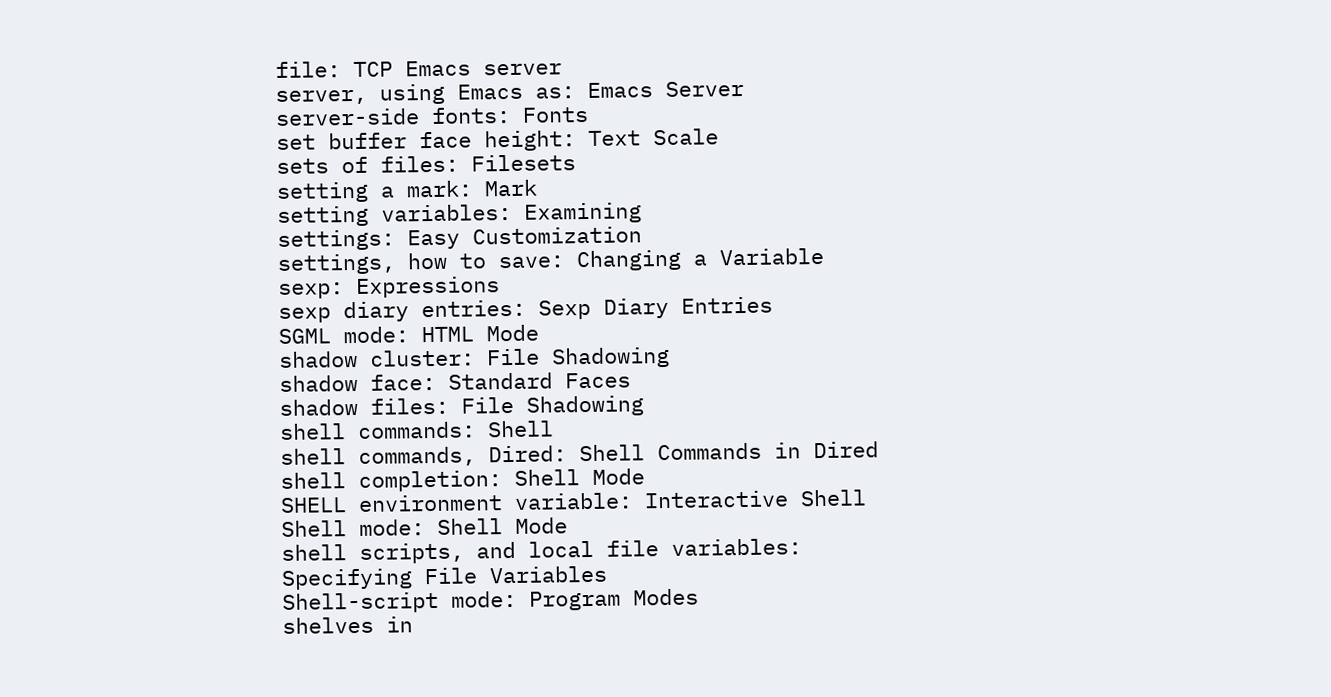file: TCP Emacs server
server, using Emacs as: Emacs Server
server-side fonts: Fonts
set buffer face height: Text Scale
sets of files: Filesets
setting a mark: Mark
setting variables: Examining
settings: Easy Customization
settings, how to save: Changing a Variable
sexp: Expressions
sexp diary entries: Sexp Diary Entries
SGML mode: HTML Mode
shadow cluster: File Shadowing
shadow face: Standard Faces
shadow files: File Shadowing
shell commands: Shell
shell commands, Dired: Shell Commands in Dired
shell completion: Shell Mode
SHELL environment variable: Interactive Shell
Shell mode: Shell Mode
shell scripts, and local file variables: Specifying File Variables
Shell-script mode: Program Modes
shelves in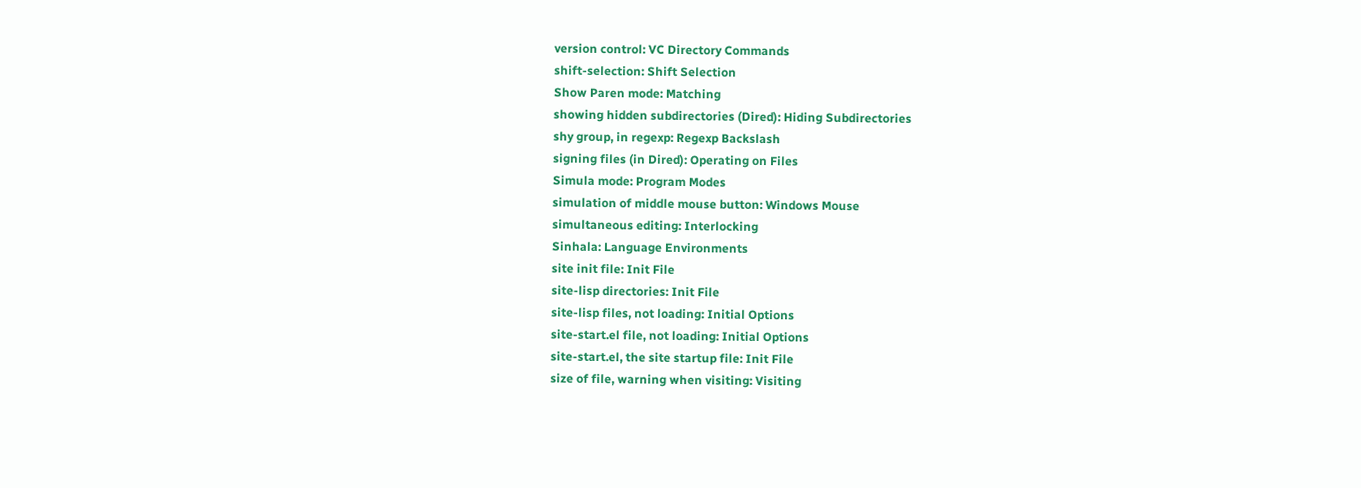version control: VC Directory Commands
shift-selection: Shift Selection
Show Paren mode: Matching
showing hidden subdirectories (Dired): Hiding Subdirectories
shy group, in regexp: Regexp Backslash
signing files (in Dired): Operating on Files
Simula mode: Program Modes
simulation of middle mouse button: Windows Mouse
simultaneous editing: Interlocking
Sinhala: Language Environments
site init file: Init File
site-lisp directories: Init File
site-lisp files, not loading: Initial Options
site-start.el file, not loading: Initial Options
site-start.el, the site startup file: Init File
size of file, warning when visiting: Visiting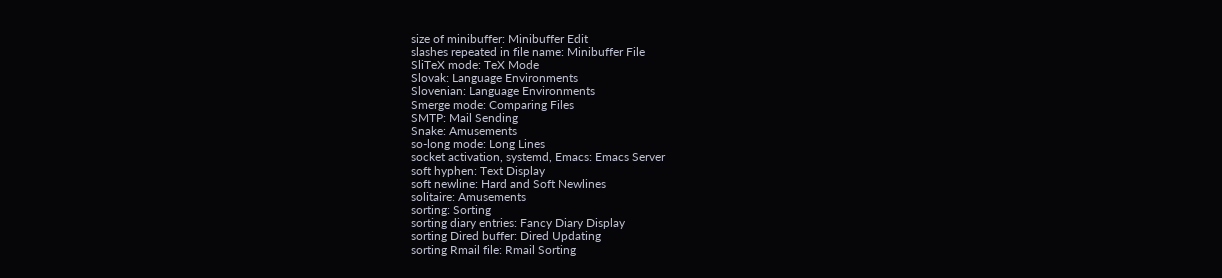size of minibuffer: Minibuffer Edit
slashes repeated in file name: Minibuffer File
SliTeX mode: TeX Mode
Slovak: Language Environments
Slovenian: Language Environments
Smerge mode: Comparing Files
SMTP: Mail Sending
Snake: Amusements
so-long mode: Long Lines
socket activation, systemd, Emacs: Emacs Server
soft hyphen: Text Display
soft newline: Hard and Soft Newlines
solitaire: Amusements
sorting: Sorting
sorting diary entries: Fancy Diary Display
sorting Dired buffer: Dired Updating
sorting Rmail file: Rmail Sorting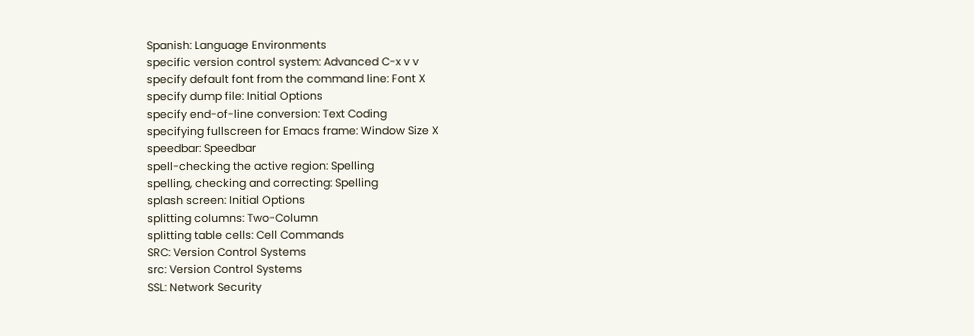Spanish: Language Environments
specific version control system: Advanced C-x v v
specify default font from the command line: Font X
specify dump file: Initial Options
specify end-of-line conversion: Text Coding
specifying fullscreen for Emacs frame: Window Size X
speedbar: Speedbar
spell-checking the active region: Spelling
spelling, checking and correcting: Spelling
splash screen: Initial Options
splitting columns: Two-Column
splitting table cells: Cell Commands
SRC: Version Control Systems
src: Version Control Systems
SSL: Network Security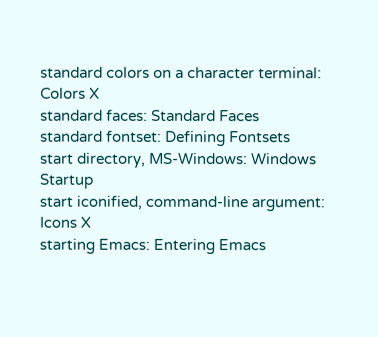standard colors on a character terminal: Colors X
standard faces: Standard Faces
standard fontset: Defining Fontsets
start directory, MS-Windows: Windows Startup
start iconified, command-line argument: Icons X
starting Emacs: Entering Emacs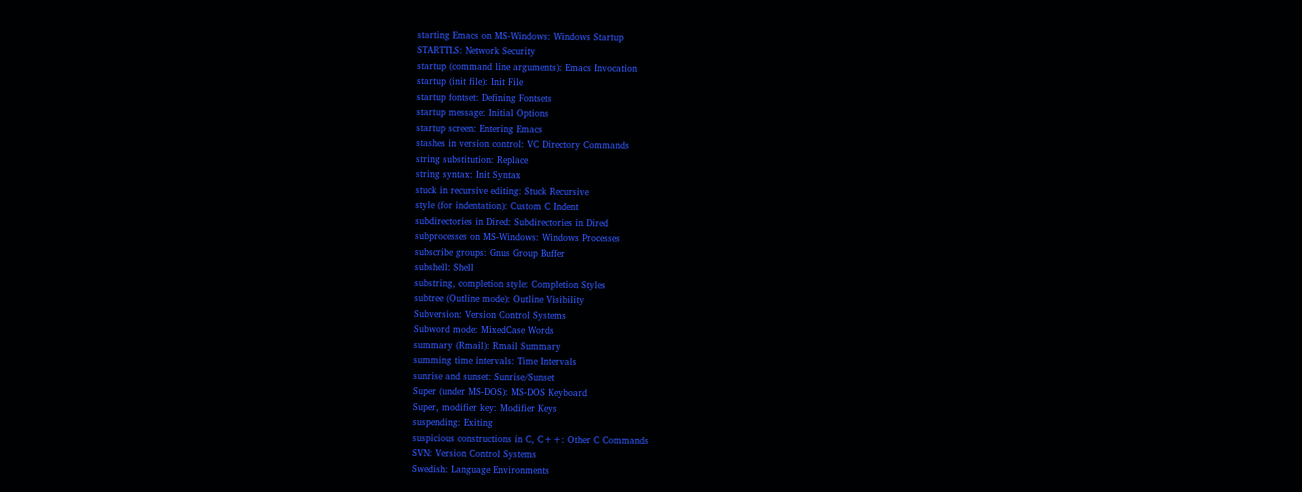starting Emacs on MS-Windows: Windows Startup
STARTTLS: Network Security
startup (command line arguments): Emacs Invocation
startup (init file): Init File
startup fontset: Defining Fontsets
startup message: Initial Options
startup screen: Entering Emacs
stashes in version control: VC Directory Commands
string substitution: Replace
string syntax: Init Syntax
stuck in recursive editing: Stuck Recursive
style (for indentation): Custom C Indent
subdirectories in Dired: Subdirectories in Dired
subprocesses on MS-Windows: Windows Processes
subscribe groups: Gnus Group Buffer
subshell: Shell
substring, completion style: Completion Styles
subtree (Outline mode): Outline Visibility
Subversion: Version Control Systems
Subword mode: MixedCase Words
summary (Rmail): Rmail Summary
summing time intervals: Time Intervals
sunrise and sunset: Sunrise/Sunset
Super (under MS-DOS): MS-DOS Keyboard
Super, modifier key: Modifier Keys
suspending: Exiting
suspicious constructions in C, C++: Other C Commands
SVN: Version Control Systems
Swedish: Language Environments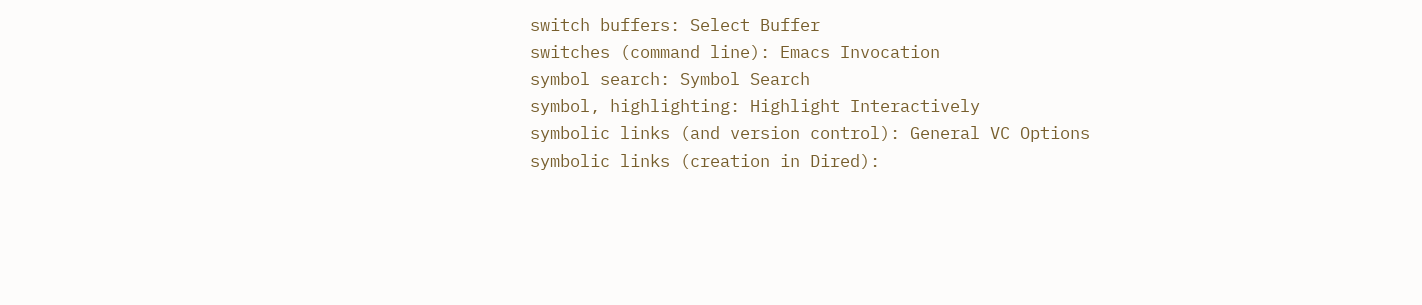switch buffers: Select Buffer
switches (command line): Emacs Invocation
symbol search: Symbol Search
symbol, highlighting: Highlight Interactively
symbolic links (and version control): General VC Options
symbolic links (creation in Dired):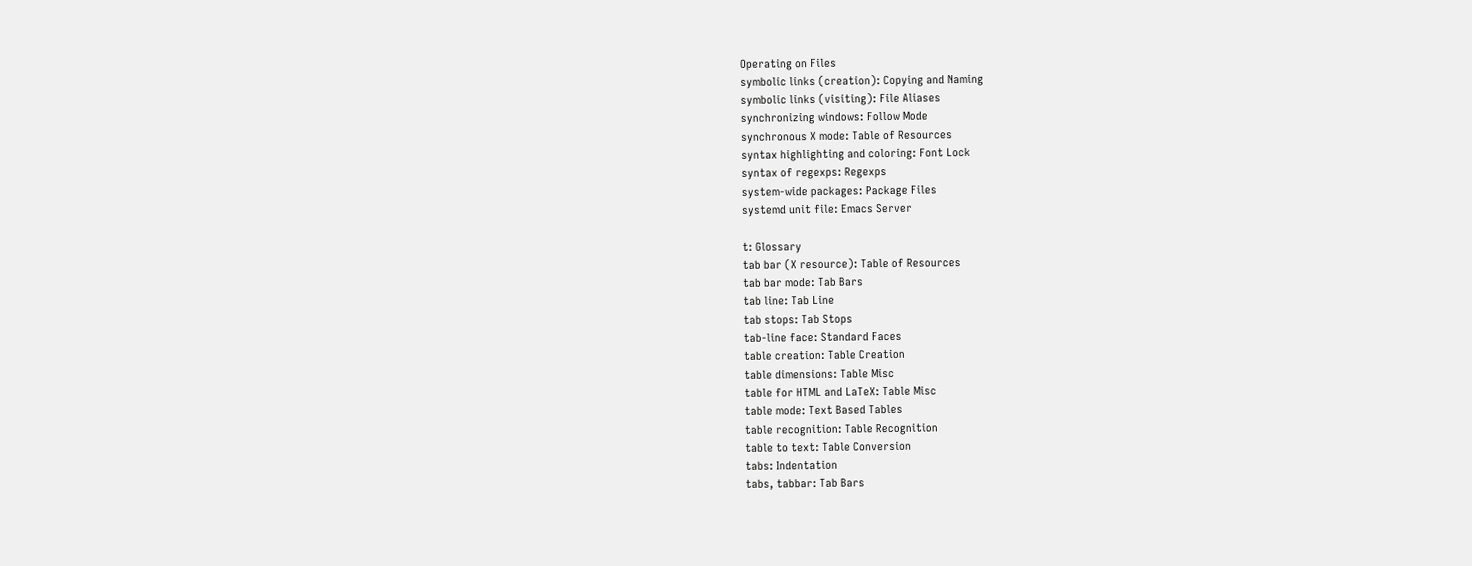Operating on Files
symbolic links (creation): Copying and Naming
symbolic links (visiting): File Aliases
synchronizing windows: Follow Mode
synchronous X mode: Table of Resources
syntax highlighting and coloring: Font Lock
syntax of regexps: Regexps
system-wide packages: Package Files
systemd unit file: Emacs Server

t: Glossary
tab bar (X resource): Table of Resources
tab bar mode: Tab Bars
tab line: Tab Line
tab stops: Tab Stops
tab-line face: Standard Faces
table creation: Table Creation
table dimensions: Table Misc
table for HTML and LaTeX: Table Misc
table mode: Text Based Tables
table recognition: Table Recognition
table to text: Table Conversion
tabs: Indentation
tabs, tabbar: Tab Bars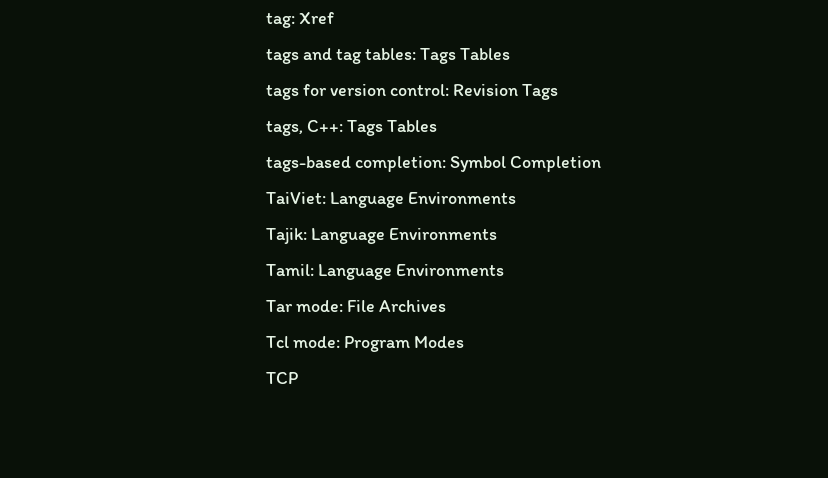tag: Xref
tags and tag tables: Tags Tables
tags for version control: Revision Tags
tags, C++: Tags Tables
tags-based completion: Symbol Completion
TaiViet: Language Environments
Tajik: Language Environments
Tamil: Language Environments
Tar mode: File Archives
Tcl mode: Program Modes
TCP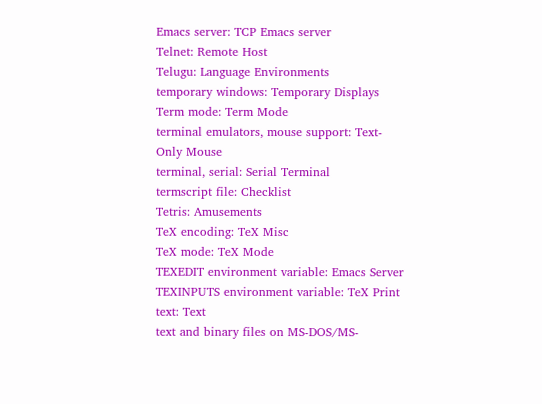Emacs server: TCP Emacs server
Telnet: Remote Host
Telugu: Language Environments
temporary windows: Temporary Displays
Term mode: Term Mode
terminal emulators, mouse support: Text-Only Mouse
terminal, serial: Serial Terminal
termscript file: Checklist
Tetris: Amusements
TeX encoding: TeX Misc
TeX mode: TeX Mode
TEXEDIT environment variable: Emacs Server
TEXINPUTS environment variable: TeX Print
text: Text
text and binary files on MS-DOS/MS-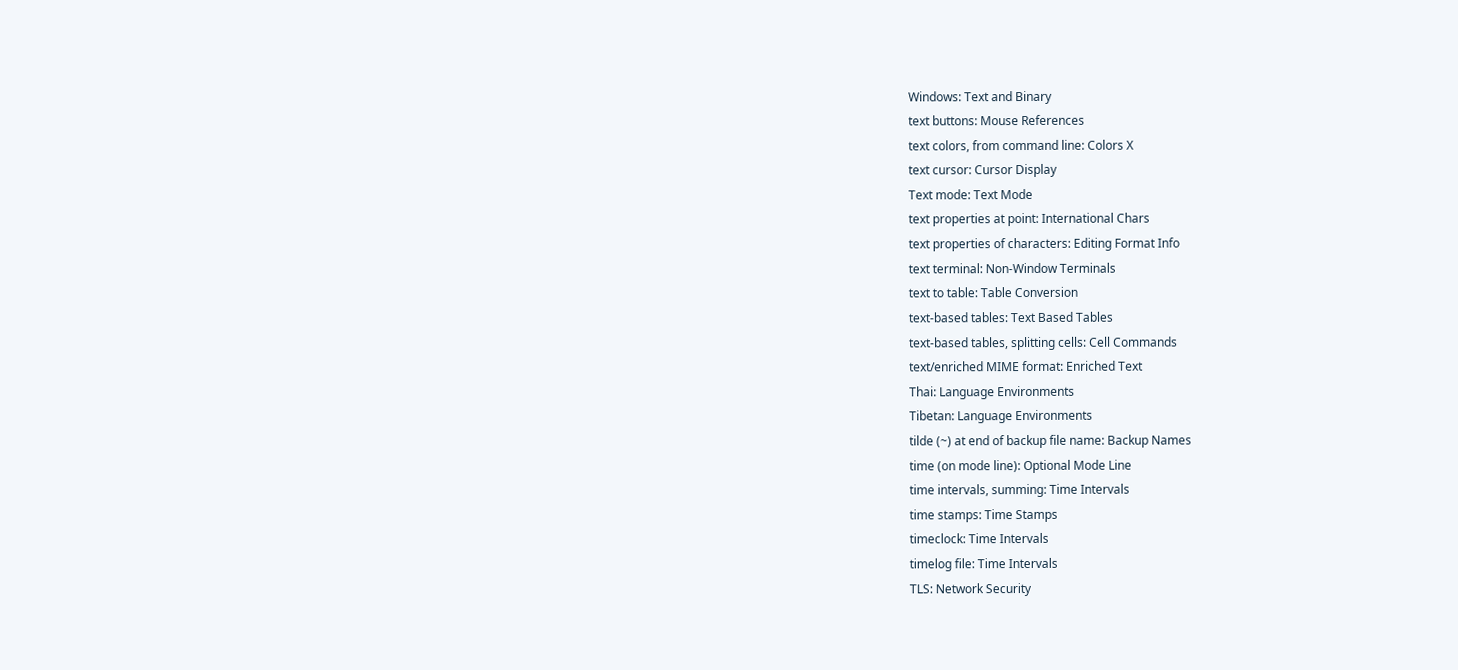Windows: Text and Binary
text buttons: Mouse References
text colors, from command line: Colors X
text cursor: Cursor Display
Text mode: Text Mode
text properties at point: International Chars
text properties of characters: Editing Format Info
text terminal: Non-Window Terminals
text to table: Table Conversion
text-based tables: Text Based Tables
text-based tables, splitting cells: Cell Commands
text/enriched MIME format: Enriched Text
Thai: Language Environments
Tibetan: Language Environments
tilde (~) at end of backup file name: Backup Names
time (on mode line): Optional Mode Line
time intervals, summing: Time Intervals
time stamps: Time Stamps
timeclock: Time Intervals
timelog file: Time Intervals
TLS: Network Security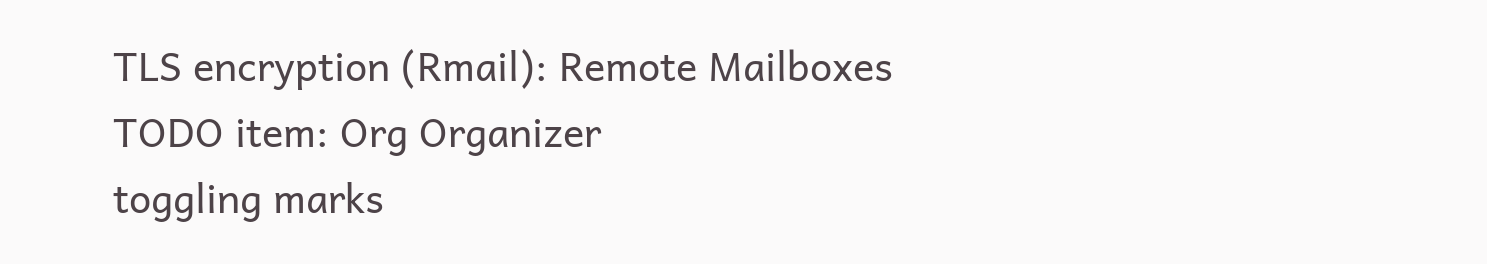TLS encryption (Rmail): Remote Mailboxes
TODO item: Org Organizer
toggling marks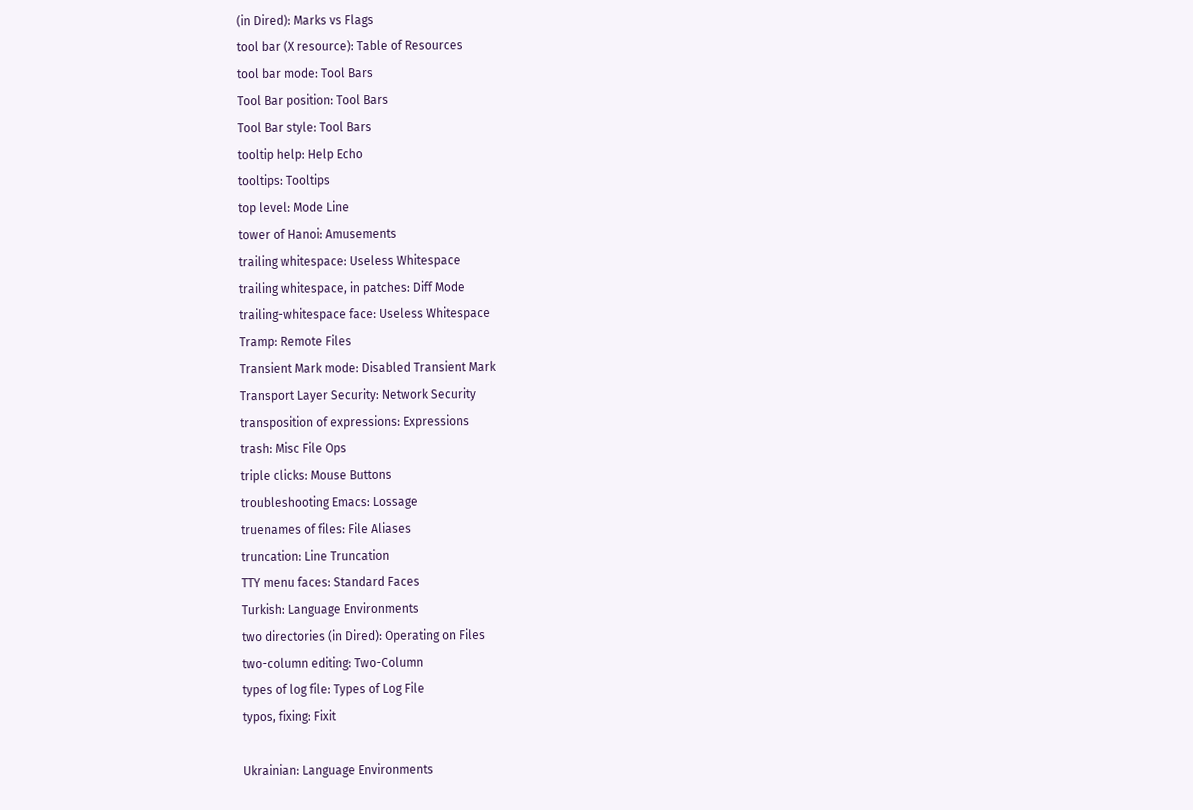(in Dired): Marks vs Flags
tool bar (X resource): Table of Resources
tool bar mode: Tool Bars
Tool Bar position: Tool Bars
Tool Bar style: Tool Bars
tooltip help: Help Echo
tooltips: Tooltips
top level: Mode Line
tower of Hanoi: Amusements
trailing whitespace: Useless Whitespace
trailing whitespace, in patches: Diff Mode
trailing-whitespace face: Useless Whitespace
Tramp: Remote Files
Transient Mark mode: Disabled Transient Mark
Transport Layer Security: Network Security
transposition of expressions: Expressions
trash: Misc File Ops
triple clicks: Mouse Buttons
troubleshooting Emacs: Lossage
truenames of files: File Aliases
truncation: Line Truncation
TTY menu faces: Standard Faces
Turkish: Language Environments
two directories (in Dired): Operating on Files
two-column editing: Two-Column
types of log file: Types of Log File
typos, fixing: Fixit

Ukrainian: Language Environments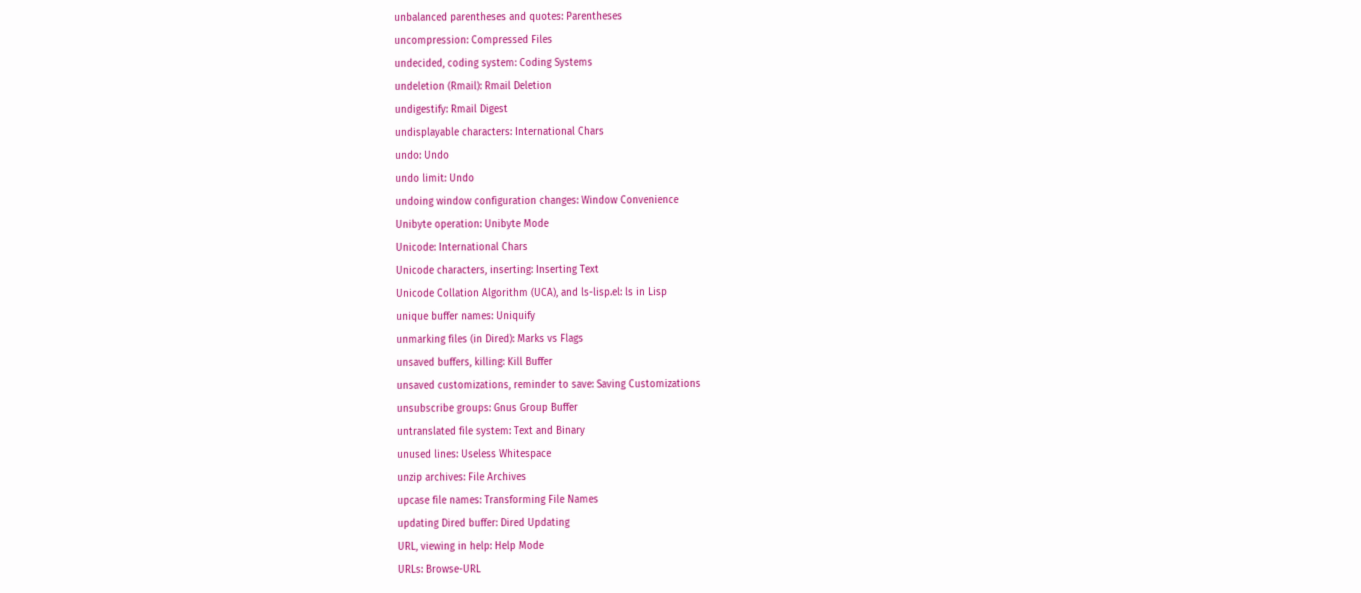unbalanced parentheses and quotes: Parentheses
uncompression: Compressed Files
undecided, coding system: Coding Systems
undeletion (Rmail): Rmail Deletion
undigestify: Rmail Digest
undisplayable characters: International Chars
undo: Undo
undo limit: Undo
undoing window configuration changes: Window Convenience
Unibyte operation: Unibyte Mode
Unicode: International Chars
Unicode characters, inserting: Inserting Text
Unicode Collation Algorithm (UCA), and ls-lisp.el: ls in Lisp
unique buffer names: Uniquify
unmarking files (in Dired): Marks vs Flags
unsaved buffers, killing: Kill Buffer
unsaved customizations, reminder to save: Saving Customizations
unsubscribe groups: Gnus Group Buffer
untranslated file system: Text and Binary
unused lines: Useless Whitespace
unzip archives: File Archives
upcase file names: Transforming File Names
updating Dired buffer: Dired Updating
URL, viewing in help: Help Mode
URLs: Browse-URL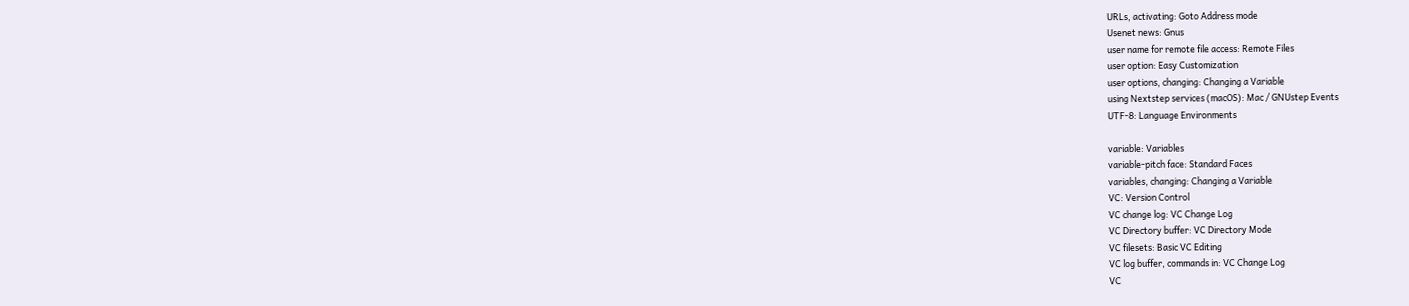URLs, activating: Goto Address mode
Usenet news: Gnus
user name for remote file access: Remote Files
user option: Easy Customization
user options, changing: Changing a Variable
using Nextstep services (macOS): Mac / GNUstep Events
UTF-8: Language Environments

variable: Variables
variable-pitch face: Standard Faces
variables, changing: Changing a Variable
VC: Version Control
VC change log: VC Change Log
VC Directory buffer: VC Directory Mode
VC filesets: Basic VC Editing
VC log buffer, commands in: VC Change Log
VC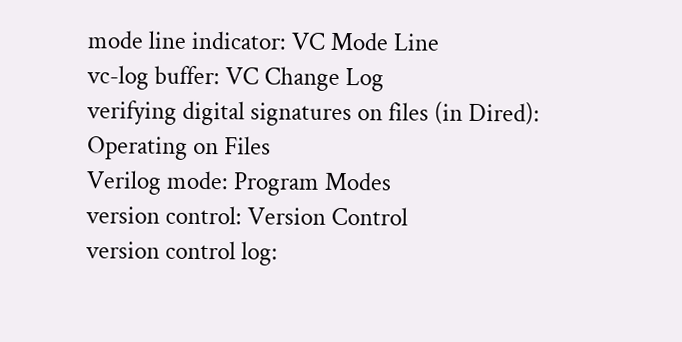mode line indicator: VC Mode Line
vc-log buffer: VC Change Log
verifying digital signatures on files (in Dired): Operating on Files
Verilog mode: Program Modes
version control: Version Control
version control log: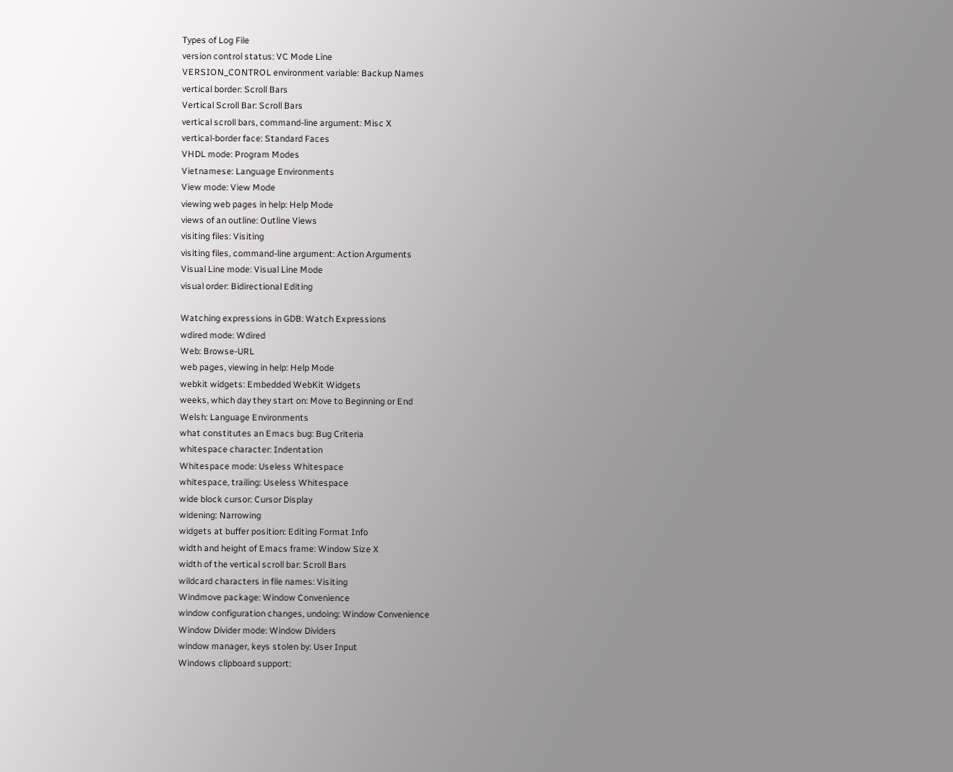Types of Log File
version control status: VC Mode Line
VERSION_CONTROL environment variable: Backup Names
vertical border: Scroll Bars
Vertical Scroll Bar: Scroll Bars
vertical scroll bars, command-line argument: Misc X
vertical-border face: Standard Faces
VHDL mode: Program Modes
Vietnamese: Language Environments
View mode: View Mode
viewing web pages in help: Help Mode
views of an outline: Outline Views
visiting files: Visiting
visiting files, command-line argument: Action Arguments
Visual Line mode: Visual Line Mode
visual order: Bidirectional Editing

Watching expressions in GDB: Watch Expressions
wdired mode: Wdired
Web: Browse-URL
web pages, viewing in help: Help Mode
webkit widgets: Embedded WebKit Widgets
weeks, which day they start on: Move to Beginning or End
Welsh: Language Environments
what constitutes an Emacs bug: Bug Criteria
whitespace character: Indentation
Whitespace mode: Useless Whitespace
whitespace, trailing: Useless Whitespace
wide block cursor: Cursor Display
widening: Narrowing
widgets at buffer position: Editing Format Info
width and height of Emacs frame: Window Size X
width of the vertical scroll bar: Scroll Bars
wildcard characters in file names: Visiting
Windmove package: Window Convenience
window configuration changes, undoing: Window Convenience
Window Divider mode: Window Dividers
window manager, keys stolen by: User Input
Windows clipboard support: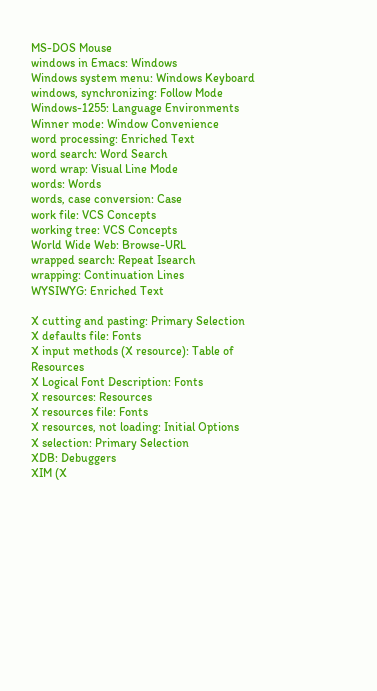MS-DOS Mouse
windows in Emacs: Windows
Windows system menu: Windows Keyboard
windows, synchronizing: Follow Mode
Windows-1255: Language Environments
Winner mode: Window Convenience
word processing: Enriched Text
word search: Word Search
word wrap: Visual Line Mode
words: Words
words, case conversion: Case
work file: VCS Concepts
working tree: VCS Concepts
World Wide Web: Browse-URL
wrapped search: Repeat Isearch
wrapping: Continuation Lines
WYSIWYG: Enriched Text

X cutting and pasting: Primary Selection
X defaults file: Fonts
X input methods (X resource): Table of Resources
X Logical Font Description: Fonts
X resources: Resources
X resources file: Fonts
X resources, not loading: Initial Options
X selection: Primary Selection
XDB: Debuggers
XIM (X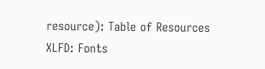resource): Table of Resources
XLFD: Fonts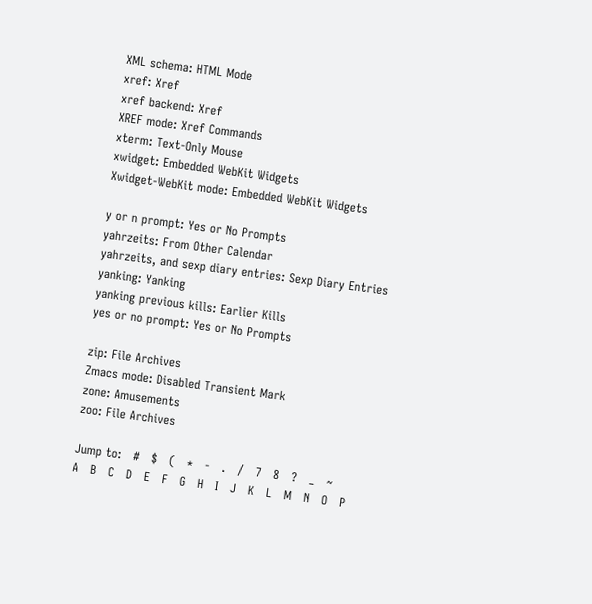XML schema: HTML Mode
xref: Xref
xref backend: Xref
XREF mode: Xref Commands
xterm: Text-Only Mouse
xwidget: Embedded WebKit Widgets
Xwidget-WebKit mode: Embedded WebKit Widgets

y or n prompt: Yes or No Prompts
yahrzeits: From Other Calendar
yahrzeits, and sexp diary entries: Sexp Diary Entries
yanking: Yanking
yanking previous kills: Earlier Kills
yes or no prompt: Yes or No Prompts

zip: File Archives
Zmacs mode: Disabled Transient Mark
zone: Amusements
zoo: File Archives

Jump to:   #   $   (   *   -   .   /   7   8   ?   _   ~
A   B   C   D   E   F   G   H   I   J   K   L   M   N   O   P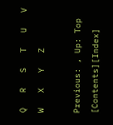Q   R   S   T   U   V   W   X   Y   Z

Previous: , Up: Top   [Contents][Index]